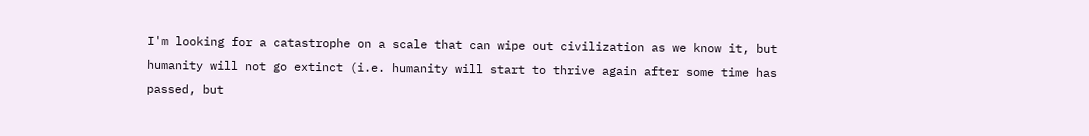I'm looking for a catastrophe on a scale that can wipe out civilization as we know it, but humanity will not go extinct (i.e. humanity will start to thrive again after some time has passed, but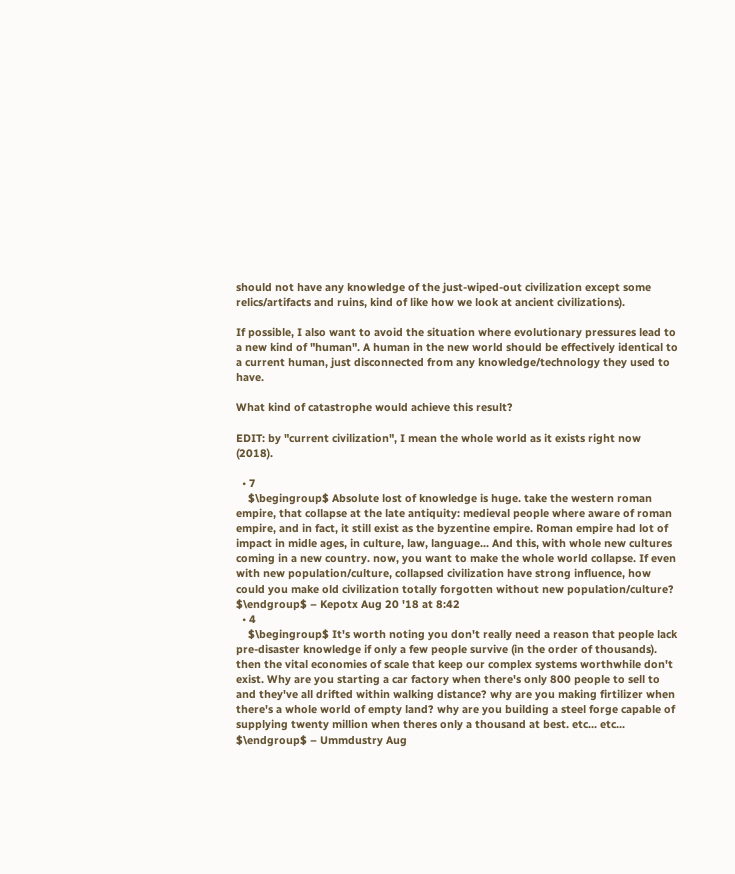should not have any knowledge of the just-wiped-out civilization except some relics/artifacts and ruins, kind of like how we look at ancient civilizations).

If possible, I also want to avoid the situation where evolutionary pressures lead to a new kind of "human". A human in the new world should be effectively identical to a current human, just disconnected from any knowledge/technology they used to have.

What kind of catastrophe would achieve this result?

EDIT: by "current civilization", I mean the whole world as it exists right now (2018).

  • 7
    $\begingroup$ Absolute lost of knowledge is huge. take the western roman empire, that collapse at the late antiquity: medieval people where aware of roman empire, and in fact, it still exist as the byzentine empire. Roman empire had lot of impact in midle ages, in culture, law, language... And this, with whole new cultures coming in a new country. now, you want to make the whole world collapse. If even with new population/culture, collapsed civilization have strong influence, how could you make old civilization totally forgotten without new population/culture? $\endgroup$ – Kepotx Aug 20 '18 at 8:42
  • 4
    $\begingroup$ It's worth noting you don't really need a reason that people lack pre-disaster knowledge if only a few people survive (in the order of thousands). then the vital economies of scale that keep our complex systems worthwhile don't exist. Why are you starting a car factory when there's only 800 people to sell to and they've all drifted within walking distance? why are you making firtilizer when there's a whole world of empty land? why are you building a steel forge capable of supplying twenty million when theres only a thousand at best. etc... etc... $\endgroup$ – Ummdustry Aug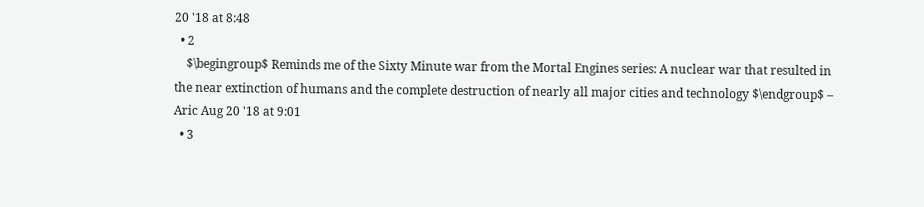20 '18 at 8:48
  • 2
    $\begingroup$ Reminds me of the Sixty Minute war from the Mortal Engines series: A nuclear war that resulted in the near extinction of humans and the complete destruction of nearly all major cities and technology $\endgroup$ – Aric Aug 20 '18 at 9:01
  • 3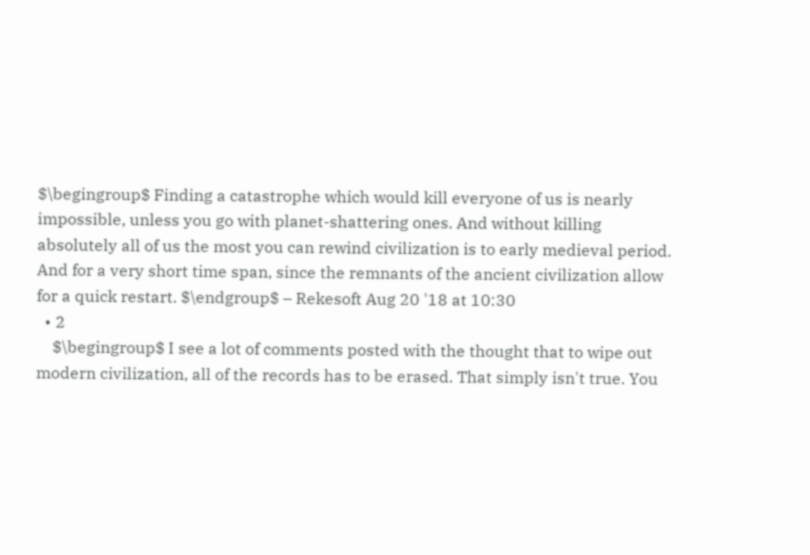$\begingroup$ Finding a catastrophe which would kill everyone of us is nearly impossible, unless you go with planet-shattering ones. And without killing absolutely all of us the most you can rewind civilization is to early medieval period. And for a very short time span, since the remnants of the ancient civilization allow for a quick restart. $\endgroup$ – Rekesoft Aug 20 '18 at 10:30
  • 2
    $\begingroup$ I see a lot of comments posted with the thought that to wipe out modern civilization, all of the records has to be erased. That simply isn't true. You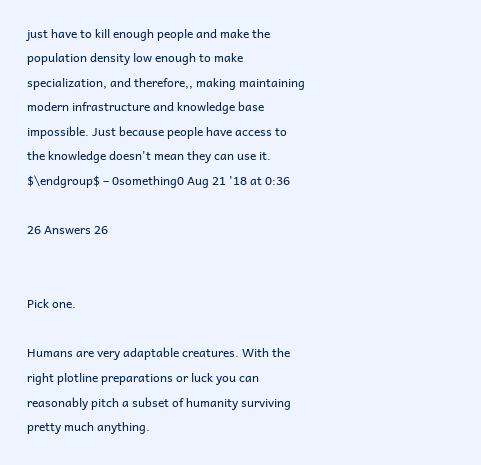just have to kill enough people and make the population density low enough to make specialization, and therefore,, making maintaining modern infrastructure and knowledge base impossible. Just because people have access to the knowledge doesn't mean they can use it. $\endgroup$ – 0something0 Aug 21 '18 at 0:36

26 Answers 26


Pick one.

Humans are very adaptable creatures. With the right plotline preparations or luck you can reasonably pitch a subset of humanity surviving pretty much anything.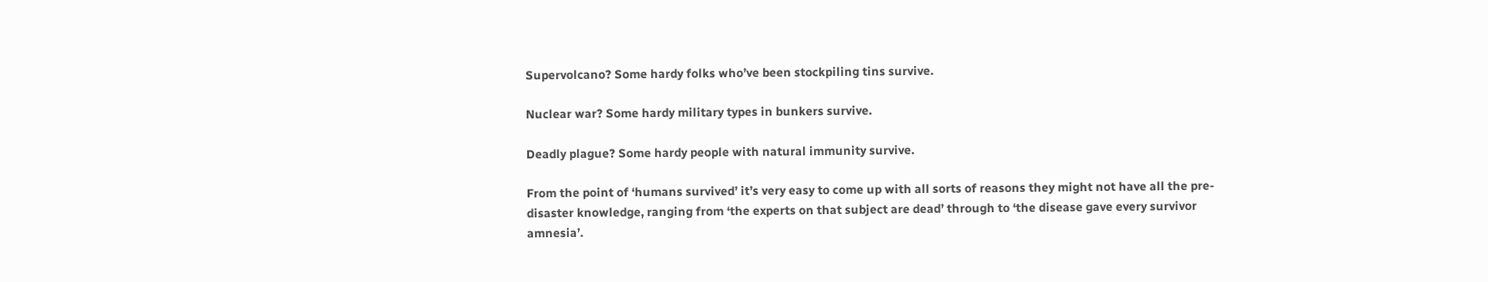Supervolcano? Some hardy folks who’ve been stockpiling tins survive.

Nuclear war? Some hardy military types in bunkers survive.

Deadly plague? Some hardy people with natural immunity survive.

From the point of ‘humans survived’ it’s very easy to come up with all sorts of reasons they might not have all the pre-disaster knowledge, ranging from ‘the experts on that subject are dead’ through to ‘the disease gave every survivor amnesia’.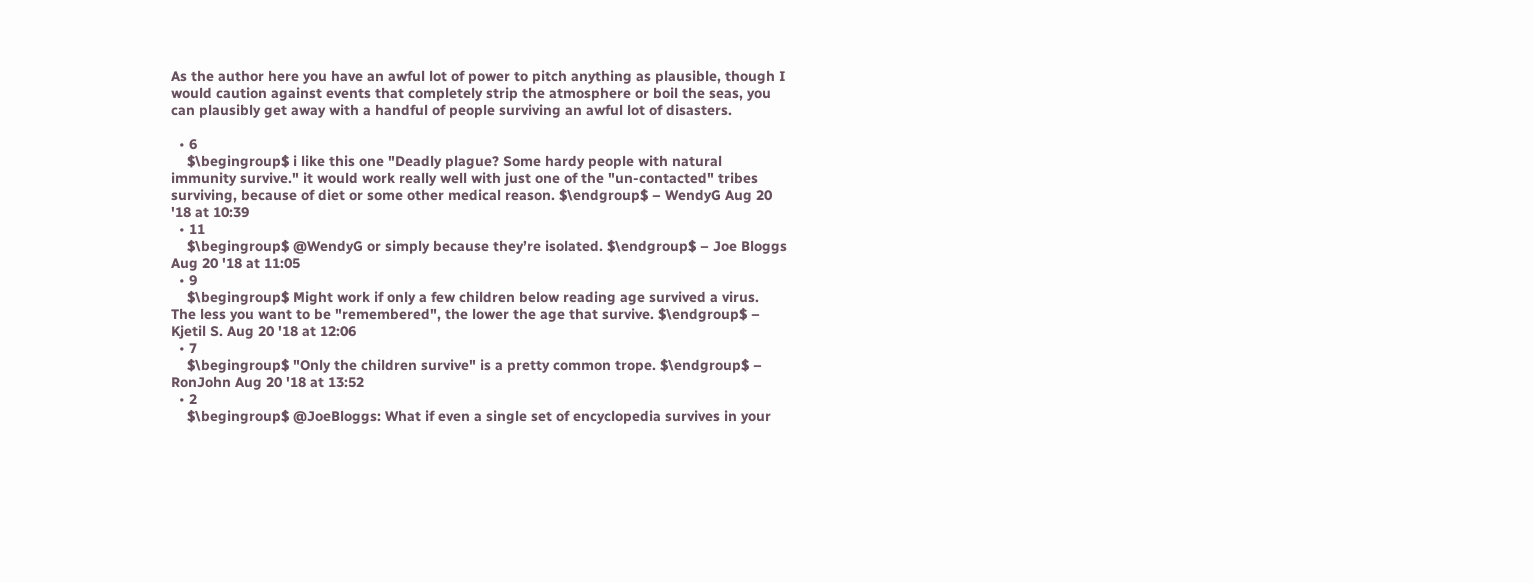As the author here you have an awful lot of power to pitch anything as plausible, though I would caution against events that completely strip the atmosphere or boil the seas, you can plausibly get away with a handful of people surviving an awful lot of disasters.

  • 6
    $\begingroup$ i like this one "Deadly plague? Some hardy people with natural immunity survive." it would work really well with just one of the "un-contacted" tribes surviving, because of diet or some other medical reason. $\endgroup$ – WendyG Aug 20 '18 at 10:39
  • 11
    $\begingroup$ @WendyG or simply because they’re isolated. $\endgroup$ – Joe Bloggs Aug 20 '18 at 11:05
  • 9
    $\begingroup$ Might work if only a few children below reading age survived a virus. The less you want to be "remembered", the lower the age that survive. $\endgroup$ – Kjetil S. Aug 20 '18 at 12:06
  • 7
    $\begingroup$ "Only the children survive" is a pretty common trope. $\endgroup$ – RonJohn Aug 20 '18 at 13:52
  • 2
    $\begingroup$ @JoeBloggs: What if even a single set of encyclopedia survives in your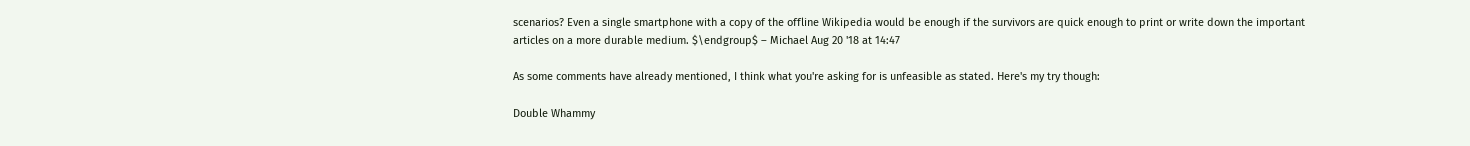scenarios? Even a single smartphone with a copy of the offline Wikipedia would be enough if the survivors are quick enough to print or write down the important articles on a more durable medium. $\endgroup$ – Michael Aug 20 '18 at 14:47

As some comments have already mentioned, I think what you're asking for is unfeasible as stated. Here's my try though:

Double Whammy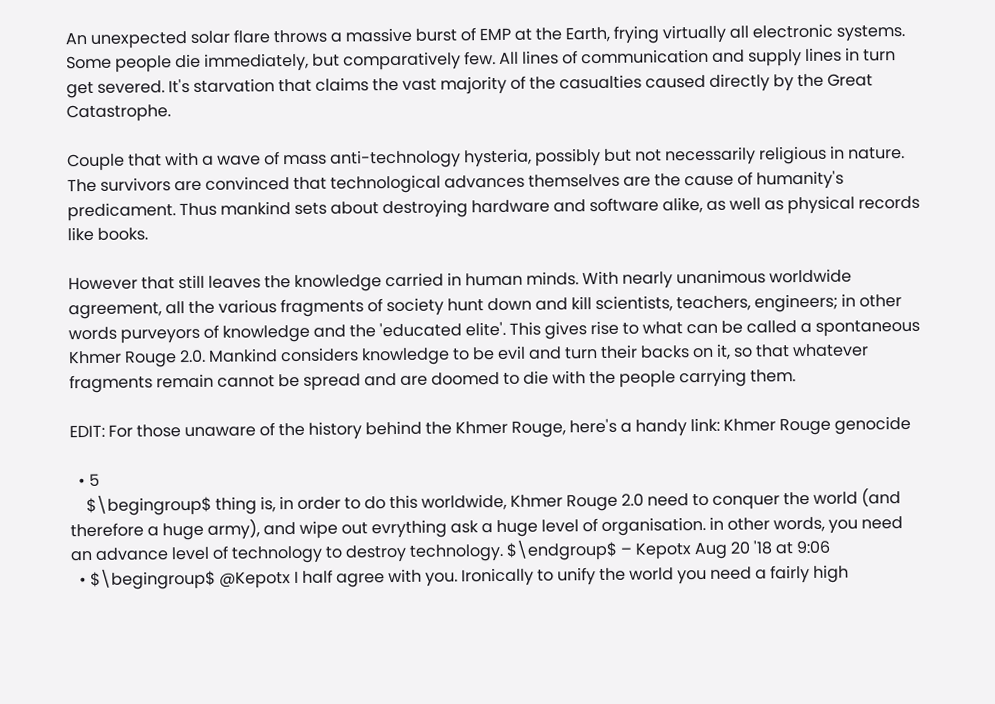An unexpected solar flare throws a massive burst of EMP at the Earth, frying virtually all electronic systems. Some people die immediately, but comparatively few. All lines of communication and supply lines in turn get severed. It's starvation that claims the vast majority of the casualties caused directly by the Great Catastrophe.

Couple that with a wave of mass anti-technology hysteria, possibly but not necessarily religious in nature. The survivors are convinced that technological advances themselves are the cause of humanity's predicament. Thus mankind sets about destroying hardware and software alike, as well as physical records like books.

However that still leaves the knowledge carried in human minds. With nearly unanimous worldwide agreement, all the various fragments of society hunt down and kill scientists, teachers, engineers; in other words purveyors of knowledge and the 'educated elite'. This gives rise to what can be called a spontaneous Khmer Rouge 2.0. Mankind considers knowledge to be evil and turn their backs on it, so that whatever fragments remain cannot be spread and are doomed to die with the people carrying them.

EDIT: For those unaware of the history behind the Khmer Rouge, here's a handy link: Khmer Rouge genocide

  • 5
    $\begingroup$ thing is, in order to do this worldwide, Khmer Rouge 2.0 need to conquer the world (and therefore a huge army), and wipe out evrything ask a huge level of organisation. in other words, you need an advance level of technology to destroy technology. $\endgroup$ – Kepotx Aug 20 '18 at 9:06
  • $\begingroup$ @Kepotx I half agree with you. Ironically to unify the world you need a fairly high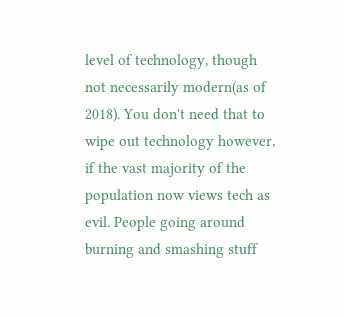level of technology, though not necessarily modern(as of 2018). You don't need that to wipe out technology however, if the vast majority of the population now views tech as evil. People going around burning and smashing stuff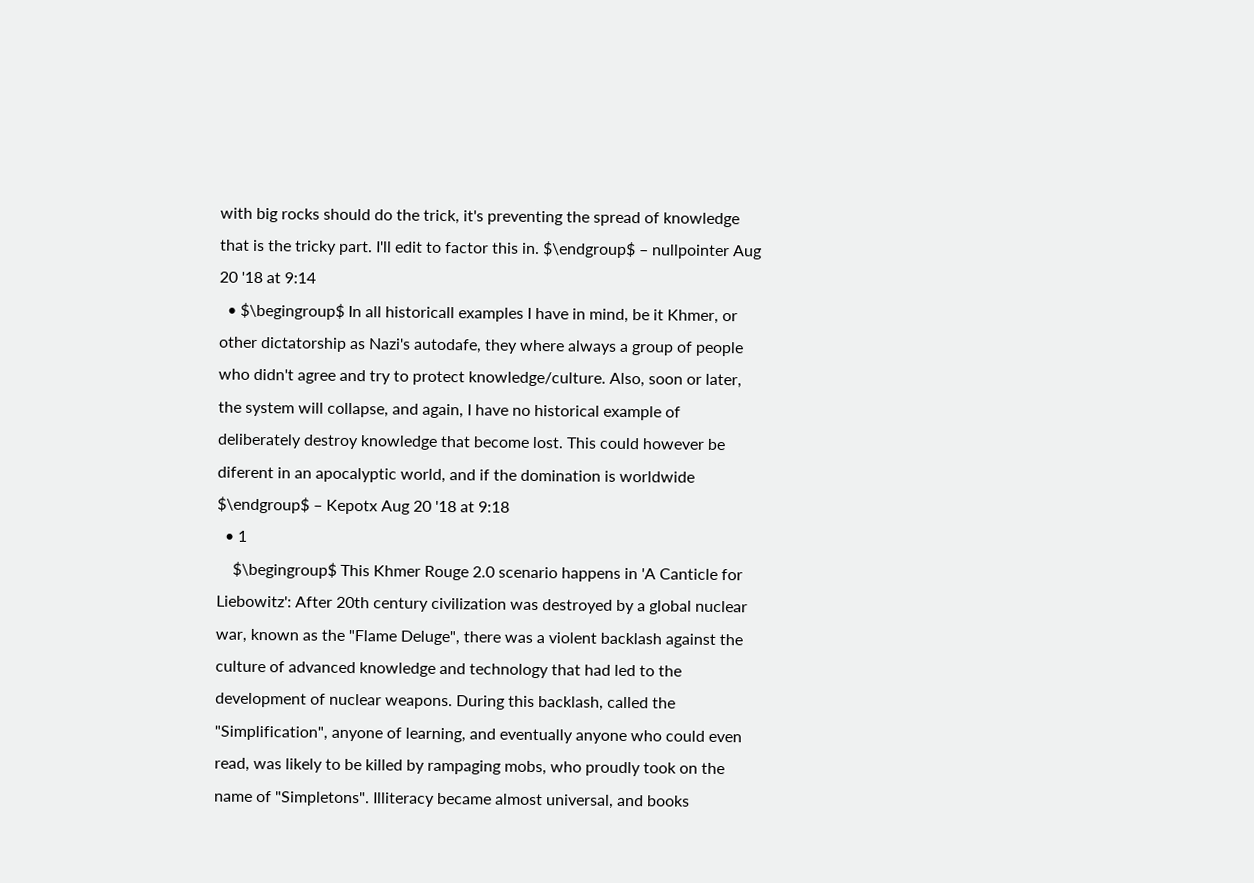with big rocks should do the trick, it's preventing the spread of knowledge that is the tricky part. I'll edit to factor this in. $\endgroup$ – nullpointer Aug 20 '18 at 9:14
  • $\begingroup$ In all historicall examples I have in mind, be it Khmer, or other dictatorship as Nazi's autodafe, they where always a group of people who didn't agree and try to protect knowledge/culture. Also, soon or later, the system will collapse, and again, I have no historical example of deliberately destroy knowledge that become lost. This could however be diferent in an apocalyptic world, and if the domination is worldwide $\endgroup$ – Kepotx Aug 20 '18 at 9:18
  • 1
    $\begingroup$ This Khmer Rouge 2.0 scenario happens in 'A Canticle for Liebowitz': After 20th century civilization was destroyed by a global nuclear war, known as the "Flame Deluge", there was a violent backlash against the culture of advanced knowledge and technology that had led to the development of nuclear weapons. During this backlash, called the "Simplification", anyone of learning, and eventually anyone who could even read, was likely to be killed by rampaging mobs, who proudly took on the name of "Simpletons". Illiteracy became almost universal, and books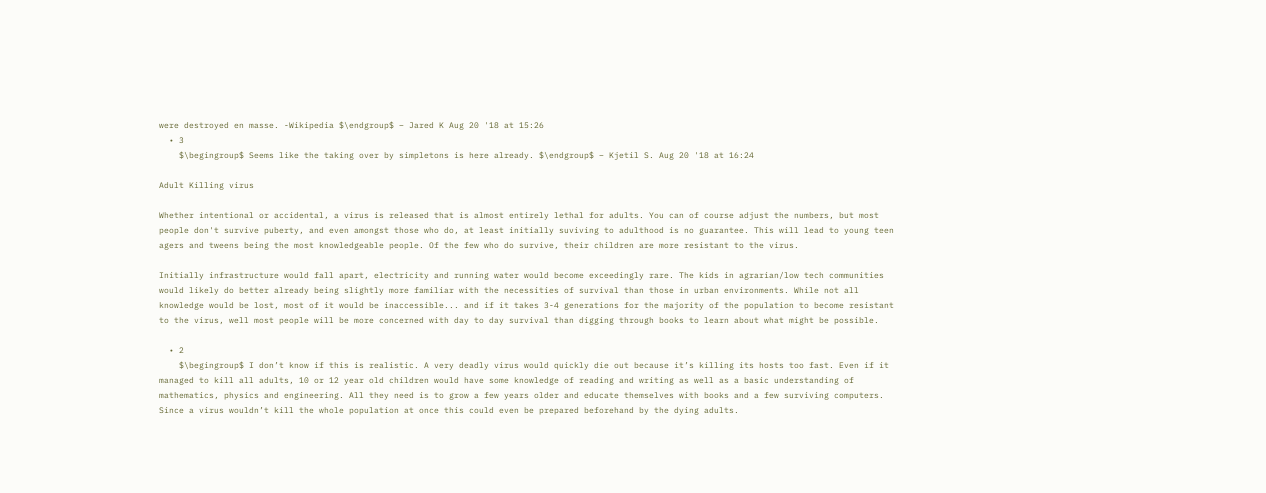were destroyed en masse. -Wikipedia $\endgroup$ – Jared K Aug 20 '18 at 15:26
  • 3
    $\begingroup$ Seems like the taking over by simpletons is here already. $\endgroup$ – Kjetil S. Aug 20 '18 at 16:24

Adult Killing virus

Whether intentional or accidental, a virus is released that is almost entirely lethal for adults. You can of course adjust the numbers, but most people don't survive puberty, and even amongst those who do, at least initially suviving to adulthood is no guarantee. This will lead to young teen agers and tweens being the most knowledgeable people. Of the few who do survive, their children are more resistant to the virus.

Initially infrastructure would fall apart, electricity and running water would become exceedingly rare. The kids in agrarian/low tech communities would likely do better already being slightly more familiar with the necessities of survival than those in urban environments. While not all knowledge would be lost, most of it would be inaccessible... and if it takes 3-4 generations for the majority of the population to become resistant to the virus, well most people will be more concerned with day to day survival than digging through books to learn about what might be possible.

  • 2
    $\begingroup$ I don’t know if this is realistic. A very deadly virus would quickly die out because it’s killing its hosts too fast. Even if it managed to kill all adults, 10 or 12 year old children would have some knowledge of reading and writing as well as a basic understanding of mathematics, physics and engineering. All they need is to grow a few years older and educate themselves with books and a few surviving computers. Since a virus wouldn’t kill the whole population at once this could even be prepared beforehand by the dying adults.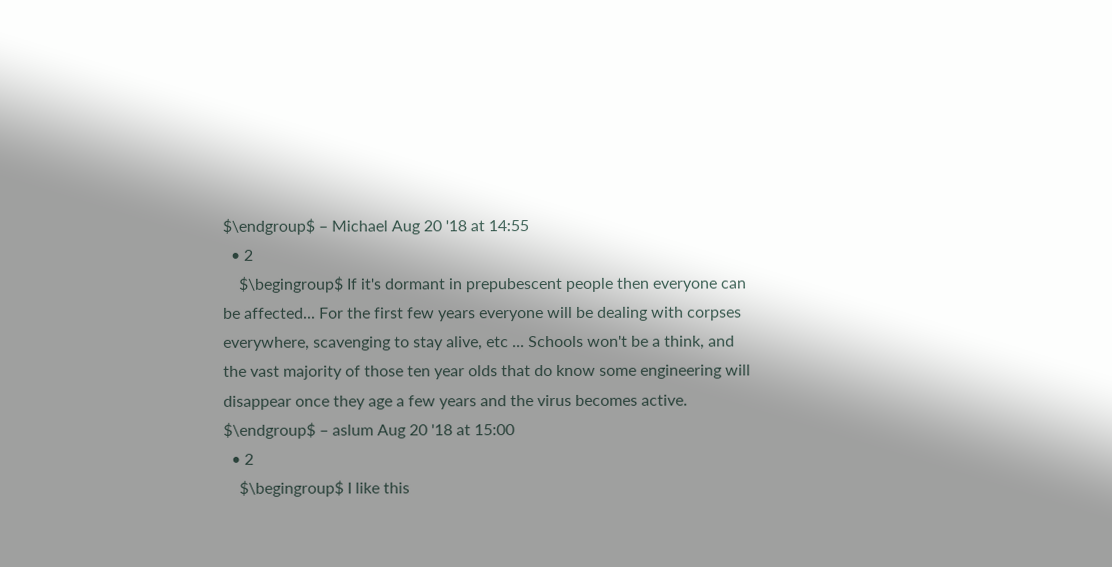$\endgroup$ – Michael Aug 20 '18 at 14:55
  • 2
    $\begingroup$ If it's dormant in prepubescent people then everyone can be affected... For the first few years everyone will be dealing with corpses everywhere, scavenging to stay alive, etc ... Schools won't be a think, and the vast majority of those ten year olds that do know some engineering will disappear once they age a few years and the virus becomes active. $\endgroup$ – aslum Aug 20 '18 at 15:00
  • 2
    $\begingroup$ I like this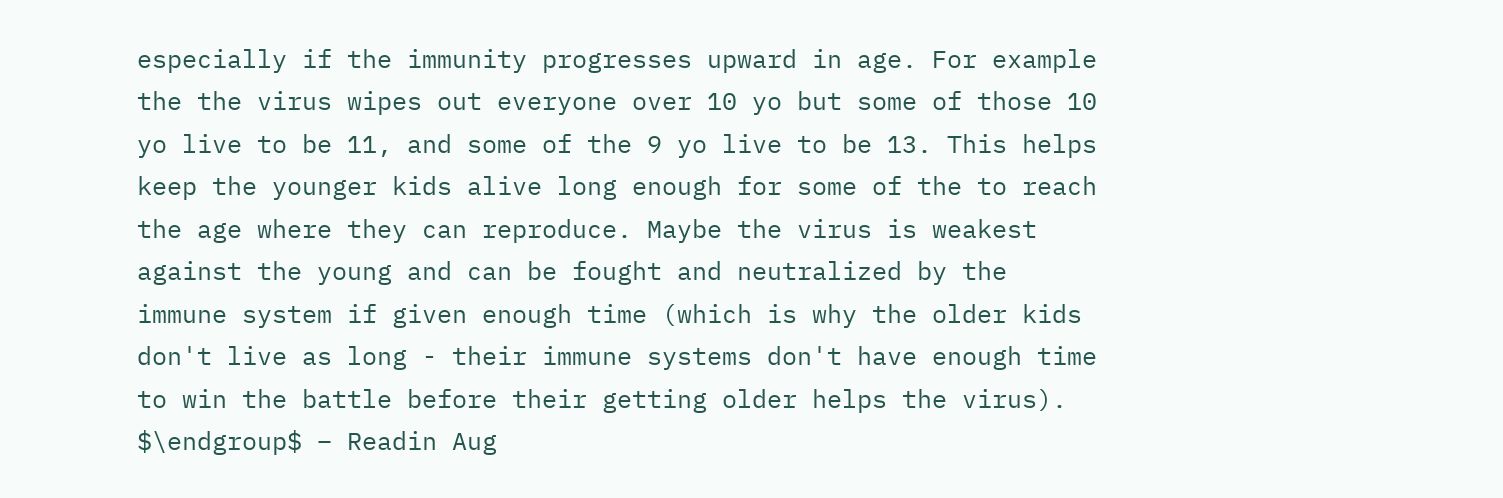especially if the immunity progresses upward in age. For example the the virus wipes out everyone over 10 yo but some of those 10 yo live to be 11, and some of the 9 yo live to be 13. This helps keep the younger kids alive long enough for some of the to reach the age where they can reproduce. Maybe the virus is weakest against the young and can be fought and neutralized by the immune system if given enough time (which is why the older kids don't live as long - their immune systems don't have enough time to win the battle before their getting older helps the virus). $\endgroup$ – Readin Aug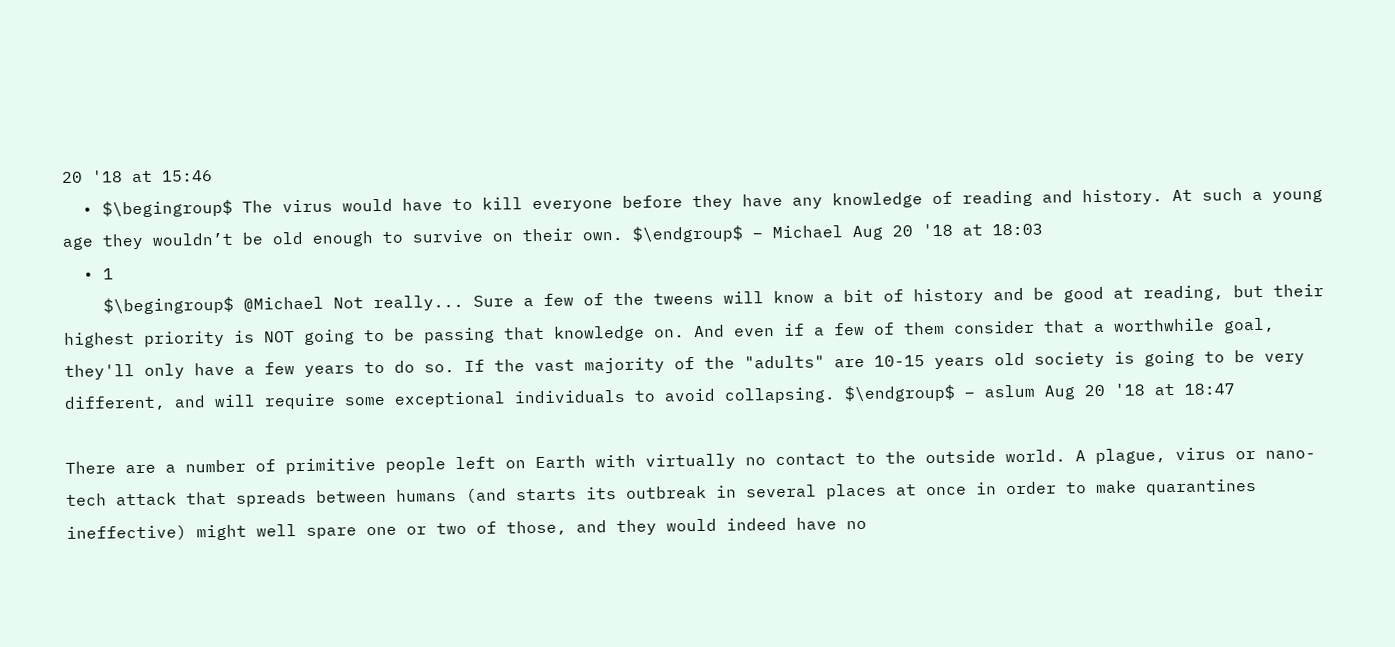20 '18 at 15:46
  • $\begingroup$ The virus would have to kill everyone before they have any knowledge of reading and history. At such a young age they wouldn’t be old enough to survive on their own. $\endgroup$ – Michael Aug 20 '18 at 18:03
  • 1
    $\begingroup$ @Michael Not really... Sure a few of the tweens will know a bit of history and be good at reading, but their highest priority is NOT going to be passing that knowledge on. And even if a few of them consider that a worthwhile goal, they'll only have a few years to do so. If the vast majority of the "adults" are 10-15 years old society is going to be very different, and will require some exceptional individuals to avoid collapsing. $\endgroup$ – aslum Aug 20 '18 at 18:47

There are a number of primitive people left on Earth with virtually no contact to the outside world. A plague, virus or nano-tech attack that spreads between humans (and starts its outbreak in several places at once in order to make quarantines ineffective) might well spare one or two of those, and they would indeed have no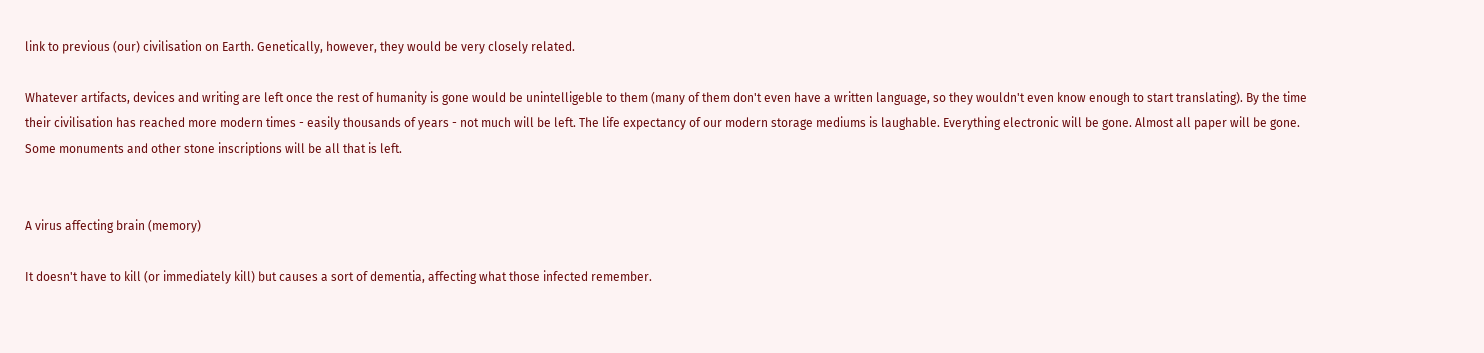link to previous (our) civilisation on Earth. Genetically, however, they would be very closely related.

Whatever artifacts, devices and writing are left once the rest of humanity is gone would be unintelligeble to them (many of them don't even have a written language, so they wouldn't even know enough to start translating). By the time their civilisation has reached more modern times - easily thousands of years - not much will be left. The life expectancy of our modern storage mediums is laughable. Everything electronic will be gone. Almost all paper will be gone. Some monuments and other stone inscriptions will be all that is left.


A virus affecting brain (memory)

It doesn't have to kill (or immediately kill) but causes a sort of dementia, affecting what those infected remember.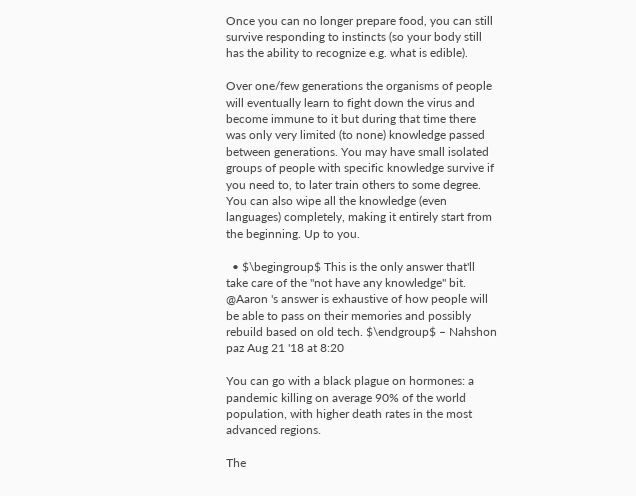Once you can no longer prepare food, you can still survive responding to instincts (so your body still has the ability to recognize e.g. what is edible).

Over one/few generations the organisms of people will eventually learn to fight down the virus and become immune to it but during that time there was only very limited (to none) knowledge passed between generations. You may have small isolated groups of people with specific knowledge survive if you need to, to later train others to some degree. You can also wipe all the knowledge (even languages) completely, making it entirely start from the beginning. Up to you.

  • $\begingroup$ This is the only answer that'll take care of the "not have any knowledge" bit. @Aaron 's answer is exhaustive of how people will be able to pass on their memories and possibly rebuild based on old tech. $\endgroup$ – Nahshon paz Aug 21 '18 at 8:20

You can go with a black plague on hormones: a pandemic killing on average 90% of the world population, with higher death rates in the most advanced regions.

The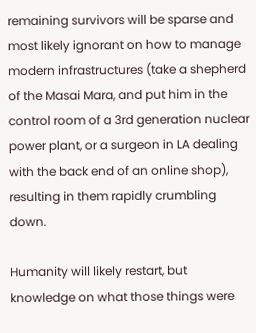remaining survivors will be sparse and most likely ignorant on how to manage modern infrastructures (take a shepherd of the Masai Mara, and put him in the control room of a 3rd generation nuclear power plant, or a surgeon in LA dealing with the back end of an online shop), resulting in them rapidly crumbling down.

Humanity will likely restart, but knowledge on what those things were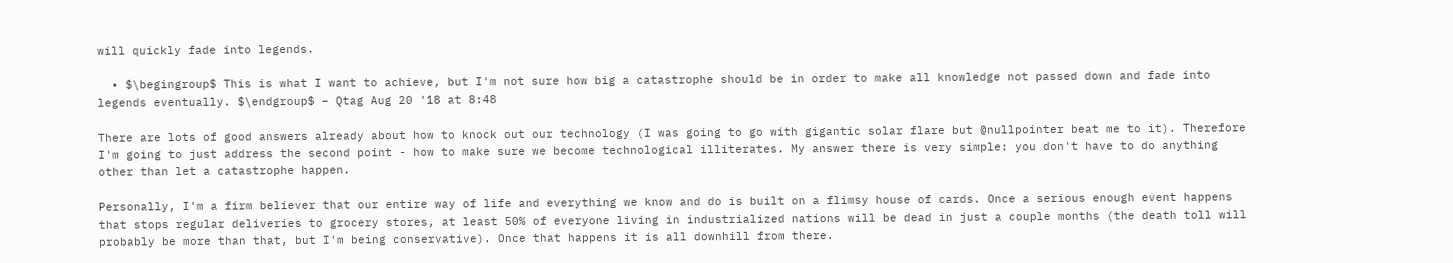will quickly fade into legends.

  • $\begingroup$ This is what I want to achieve, but I'm not sure how big a catastrophe should be in order to make all knowledge not passed down and fade into legends eventually. $\endgroup$ – Qtag Aug 20 '18 at 8:48

There are lots of good answers already about how to knock out our technology (I was going to go with gigantic solar flare but @nullpointer beat me to it). Therefore I'm going to just address the second point - how to make sure we become technological illiterates. My answer there is very simple: you don't have to do anything other than let a catastrophe happen.

Personally, I'm a firm believer that our entire way of life and everything we know and do is built on a flimsy house of cards. Once a serious enough event happens that stops regular deliveries to grocery stores, at least 50% of everyone living in industrialized nations will be dead in just a couple months (the death toll will probably be more than that, but I'm being conservative). Once that happens it is all downhill from there.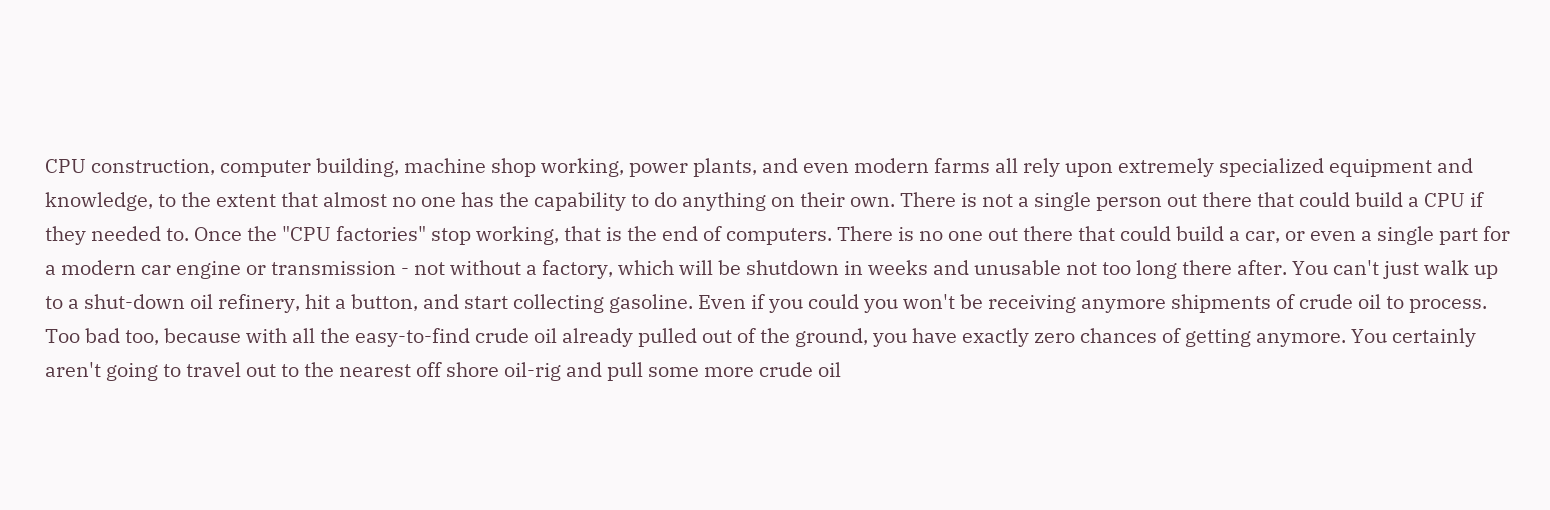CPU construction, computer building, machine shop working, power plants, and even modern farms all rely upon extremely specialized equipment and knowledge, to the extent that almost no one has the capability to do anything on their own. There is not a single person out there that could build a CPU if they needed to. Once the "CPU factories" stop working, that is the end of computers. There is no one out there that could build a car, or even a single part for a modern car engine or transmission - not without a factory, which will be shutdown in weeks and unusable not too long there after. You can't just walk up to a shut-down oil refinery, hit a button, and start collecting gasoline. Even if you could you won't be receiving anymore shipments of crude oil to process. Too bad too, because with all the easy-to-find crude oil already pulled out of the ground, you have exactly zero chances of getting anymore. You certainly aren't going to travel out to the nearest off shore oil-rig and pull some more crude oil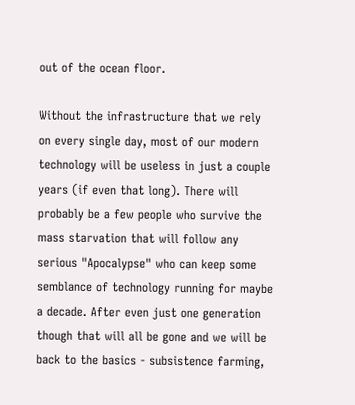out of the ocean floor.

Without the infrastructure that we rely on every single day, most of our modern technology will be useless in just a couple years (if even that long). There will probably be a few people who survive the mass starvation that will follow any serious "Apocalypse" who can keep some semblance of technology running for maybe a decade. After even just one generation though that will all be gone and we will be back to the basics - subsistence farming,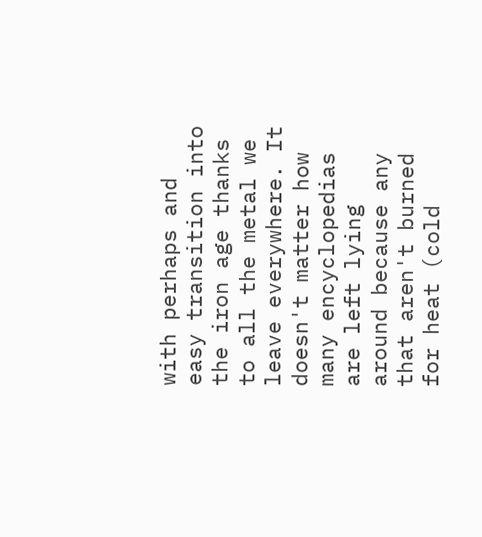with perhaps and easy transition into the iron age thanks to all the metal we leave everywhere. It doesn't matter how many encyclopedias are left lying around because any that aren't burned for heat (cold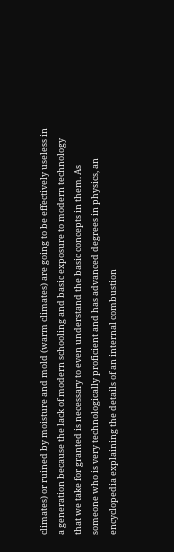climates) or ruined by moisture and mold (warm climates) are going to be effectively useless in a generation because the lack of modern schooling and basic exposure to modern technology that we take for granted is necessary to even understand the basic concepts in them. As someone who is very technologically proficient and has advanced degrees in physics, an encyclopedia explaining the details of an internal combustion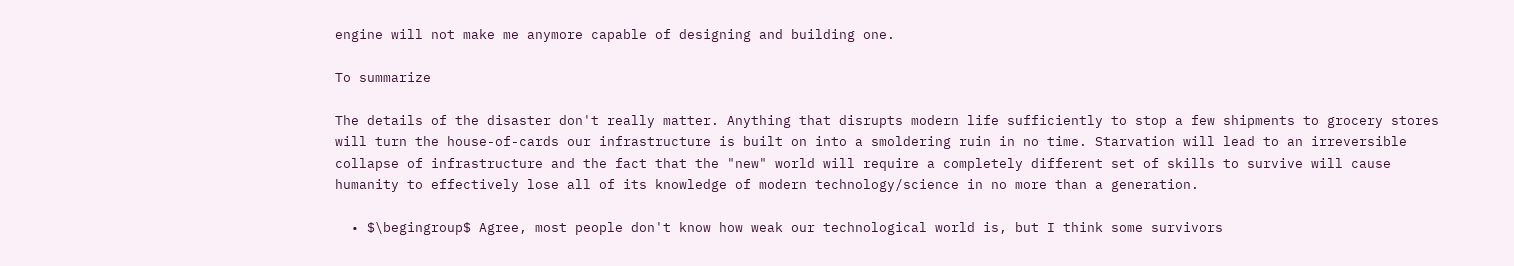engine will not make me anymore capable of designing and building one.

To summarize

The details of the disaster don't really matter. Anything that disrupts modern life sufficiently to stop a few shipments to grocery stores will turn the house-of-cards our infrastructure is built on into a smoldering ruin in no time. Starvation will lead to an irreversible collapse of infrastructure and the fact that the "new" world will require a completely different set of skills to survive will cause humanity to effectively lose all of its knowledge of modern technology/science in no more than a generation.

  • $\begingroup$ Agree, most people don't know how weak our technological world is, but I think some survivors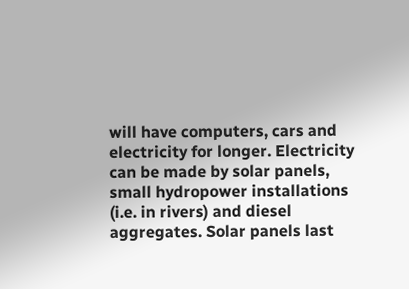will have computers, cars and electricity for longer. Electricity can be made by solar panels, small hydropower installations (i.e. in rivers) and diesel aggregates. Solar panels last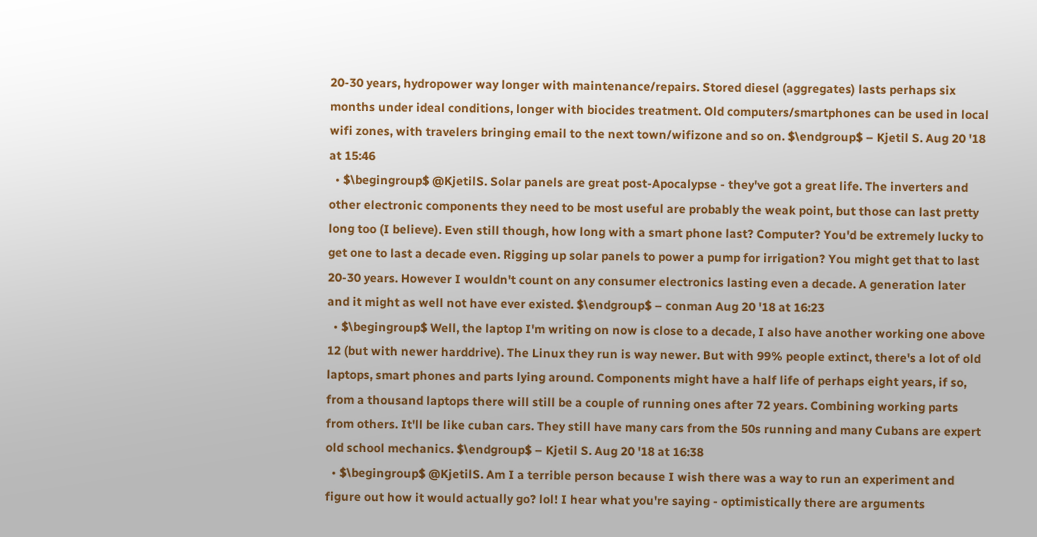20-30 years, hydropower way longer with maintenance/repairs. Stored diesel (aggregates) lasts perhaps six months under ideal conditions, longer with biocides treatment. Old computers/smartphones can be used in local wifi zones, with travelers bringing email to the next town/wifizone and so on. $\endgroup$ – Kjetil S. Aug 20 '18 at 15:46
  • $\begingroup$ @KjetilS. Solar panels are great post-Apocalypse - they've got a great life. The inverters and other electronic components they need to be most useful are probably the weak point, but those can last pretty long too (I believe). Even still though, how long with a smart phone last? Computer? You'd be extremely lucky to get one to last a decade even. Rigging up solar panels to power a pump for irrigation? You might get that to last 20-30 years. However I wouldn't count on any consumer electronics lasting even a decade. A generation later and it might as well not have ever existed. $\endgroup$ – conman Aug 20 '18 at 16:23
  • $\begingroup$ Well, the laptop I'm writing on now is close to a decade, I also have another working one above 12 (but with newer harddrive). The Linux they run is way newer. But with 99% people extinct, there's a lot of old laptops, smart phones and parts lying around. Components might have a half life of perhaps eight years, if so, from a thousand laptops there will still be a couple of running ones after 72 years. Combining working parts from others. It'll be like cuban cars. They still have many cars from the 50s running and many Cubans are expert old school mechanics. $\endgroup$ – Kjetil S. Aug 20 '18 at 16:38
  • $\begingroup$ @KjetilS. Am I a terrible person because I wish there was a way to run an experiment and figure out how it would actually go? lol! I hear what you're saying - optimistically there are arguments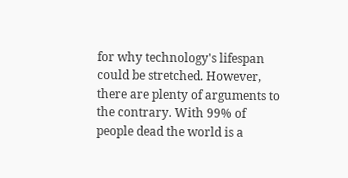for why technology's lifespan could be stretched. However, there are plenty of arguments to the contrary. With 99% of people dead the world is a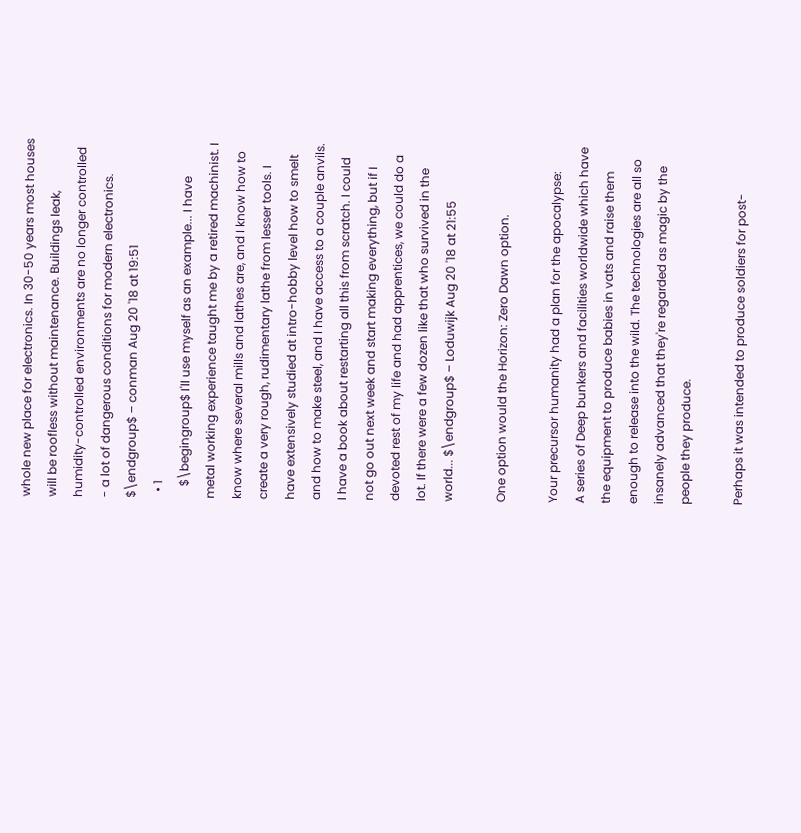whole new place for electronics. In 30-50 years most houses will be roofless without maintenance. Buildings leak, humidity-controlled environments are no longer controlled - a lot of dangerous conditions for modern electronics. $\endgroup$ – conman Aug 20 '18 at 19:51
  • 1
    $\begingroup$ I'll use myself as an example... I have metal working experience taught me by a retired machinist. I know where several mills and lathes are, and I know how to create a very rough, rudimentary lathe from lesser tools. I have extensively studied at intro-hobby level how to smelt and how to make steel, and I have access to a couple anvils. I have a book about restarting all this from scratch. I could not go out next week and start making everything, but if I devoted rest of my life and had apprentices, we could do a lot. If there were a few dozen like that who survived in the world... $\endgroup$ – Loduwijk Aug 20 '18 at 21:55

One option would the Horizon: Zero Dawn option.

Your precursor humanity had a plan for the apocalypse:
A series of Deep bunkers and facilities worldwide which have the equipment to produce babies in vats and raise them enough to release into the wild. The technologies are all so insanely advanced that they're regarded as magic by the people they produce.

Perhaps it was intended to produce soldiers for post-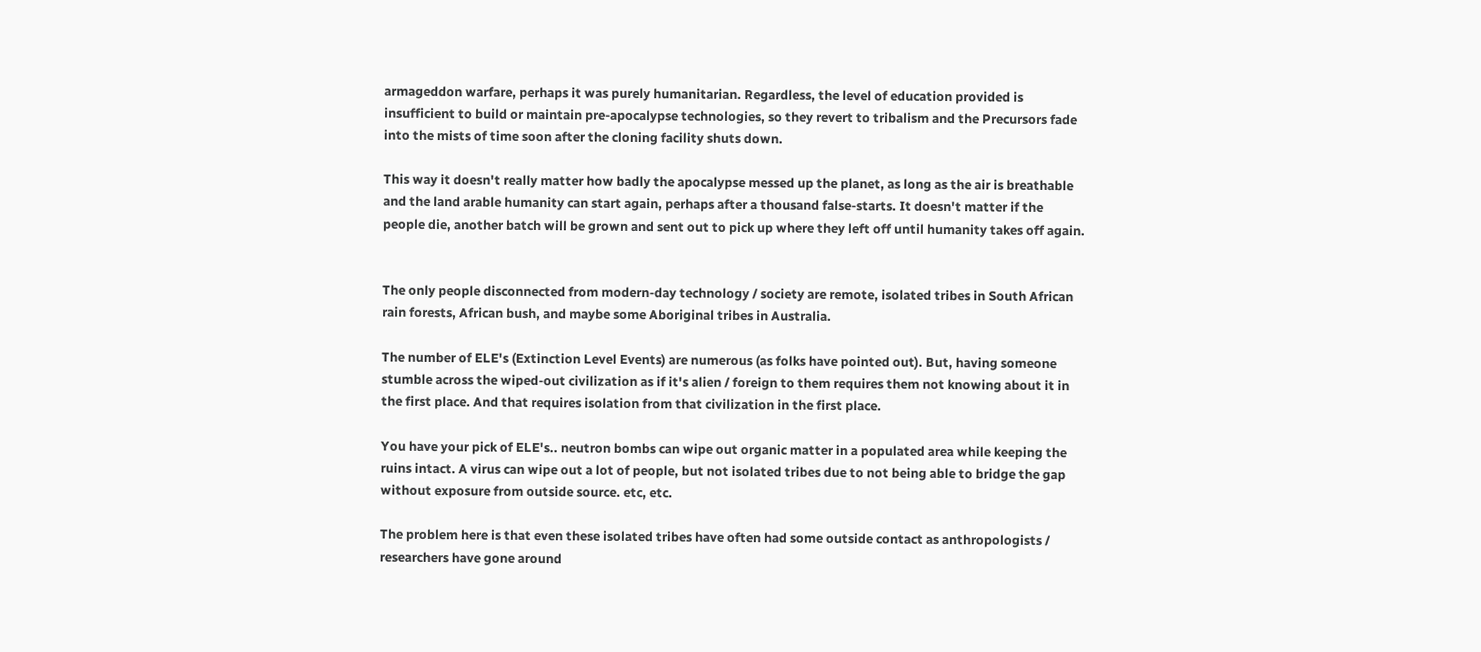armageddon warfare, perhaps it was purely humanitarian. Regardless, the level of education provided is insufficient to build or maintain pre-apocalypse technologies, so they revert to tribalism and the Precursors fade into the mists of time soon after the cloning facility shuts down.

This way it doesn't really matter how badly the apocalypse messed up the planet, as long as the air is breathable and the land arable humanity can start again, perhaps after a thousand false-starts. It doesn't matter if the people die, another batch will be grown and sent out to pick up where they left off until humanity takes off again.


The only people disconnected from modern-day technology / society are remote, isolated tribes in South African rain forests, African bush, and maybe some Aboriginal tribes in Australia.

The number of ELE's (Extinction Level Events) are numerous (as folks have pointed out). But, having someone stumble across the wiped-out civilization as if it's alien / foreign to them requires them not knowing about it in the first place. And that requires isolation from that civilization in the first place.

You have your pick of ELE's.. neutron bombs can wipe out organic matter in a populated area while keeping the ruins intact. A virus can wipe out a lot of people, but not isolated tribes due to not being able to bridge the gap without exposure from outside source. etc, etc.

The problem here is that even these isolated tribes have often had some outside contact as anthropologists / researchers have gone around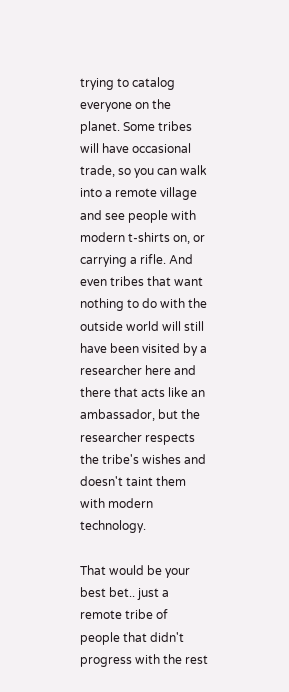trying to catalog everyone on the planet. Some tribes will have occasional trade, so you can walk into a remote village and see people with modern t-shirts on, or carrying a rifle. And even tribes that want nothing to do with the outside world will still have been visited by a researcher here and there that acts like an ambassador, but the researcher respects the tribe's wishes and doesn't taint them with modern technology.

That would be your best bet.. just a remote tribe of people that didn't progress with the rest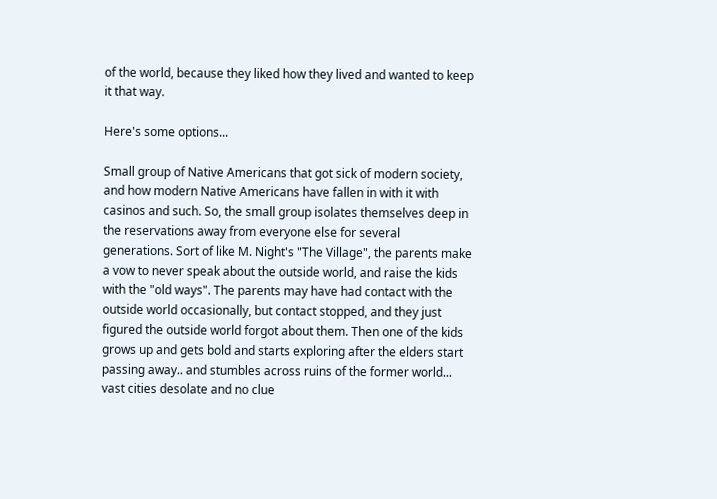of the world, because they liked how they lived and wanted to keep it that way.

Here's some options...

Small group of Native Americans that got sick of modern society, and how modern Native Americans have fallen in with it with casinos and such. So, the small group isolates themselves deep in the reservations away from everyone else for several generations. Sort of like M. Night's "The Village", the parents make a vow to never speak about the outside world, and raise the kids with the "old ways". The parents may have had contact with the outside world occasionally, but contact stopped, and they just figured the outside world forgot about them. Then one of the kids grows up and gets bold and starts exploring after the elders start passing away.. and stumbles across ruins of the former world... vast cities desolate and no clue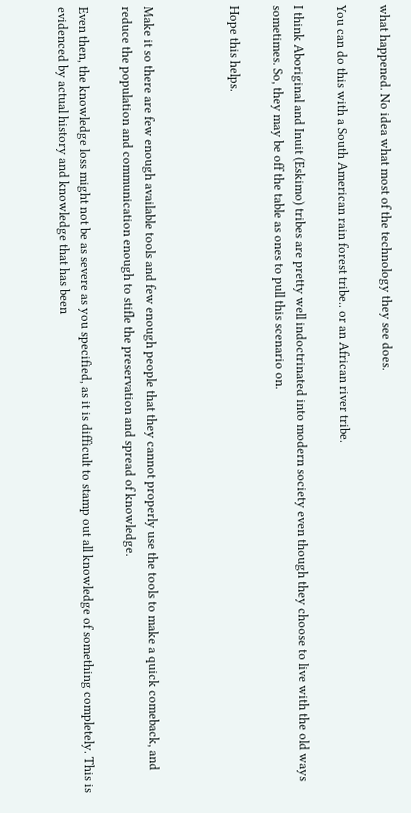what happened. No idea what most of the technology they see does.

You can do this with a South American rain forest tribe.. or an African river tribe.

I think Aboriginal and Inuit (Eskimo) tribes are pretty well indoctrinated into modern society even though they choose to live with the old ways sometimes. So, they may be off the table as ones to pull this scenario on.

Hope this helps.



Make it so there are few enough available tools and few enough people that they cannot properly use the tools to make a quick comeback, and reduce the population and communication enough to stifle the preservation and spread of knowledge.

Even then, the knowledge loss might not be as severe as you specified, as it is difficult to stamp out all knowledge of something completely. This is evidenced by actual history and knowledge that has been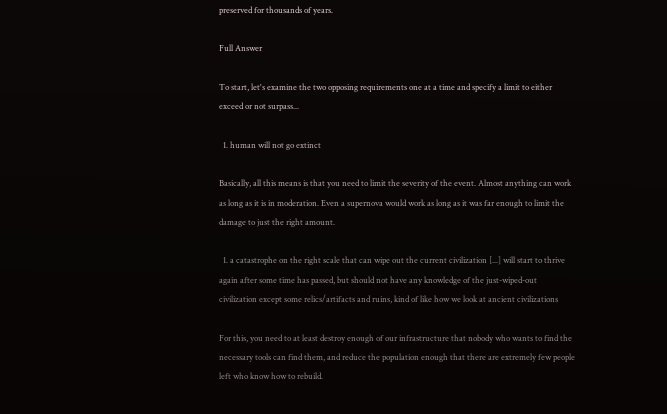preserved for thousands of years.

Full Answer

To start, let's examine the two opposing requirements one at a time and specify a limit to either exceed or not surpass...

  1. human will not go extinct

Basically, all this means is that you need to limit the severity of the event. Almost anything can work as long as it is in moderation. Even a supernova would work as long as it was far enough to limit the damage to just the right amount.

  1. a catastrophe on the right scale that can wipe out the current civilization [...] will start to thrive again after some time has passed, but should not have any knowledge of the just-wiped-out civilization except some relics/artifacts and ruins, kind of like how we look at ancient civilizations

For this, you need to at least destroy enough of our infrastructure that nobody who wants to find the necessary tools can find them, and reduce the population enough that there are extremely few people left who know how to rebuild.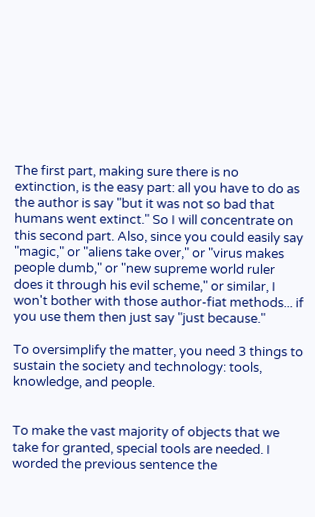The first part, making sure there is no extinction, is the easy part: all you have to do as the author is say "but it was not so bad that humans went extinct." So I will concentrate on this second part. Also, since you could easily say "magic," or "aliens take over," or "virus makes people dumb," or "new supreme world ruler does it through his evil scheme," or similar, I won't bother with those author-fiat methods... if you use them then just say "just because."

To oversimplify the matter, you need 3 things to sustain the society and technology: tools, knowledge, and people.


To make the vast majority of objects that we take for granted, special tools are needed. I worded the previous sentence the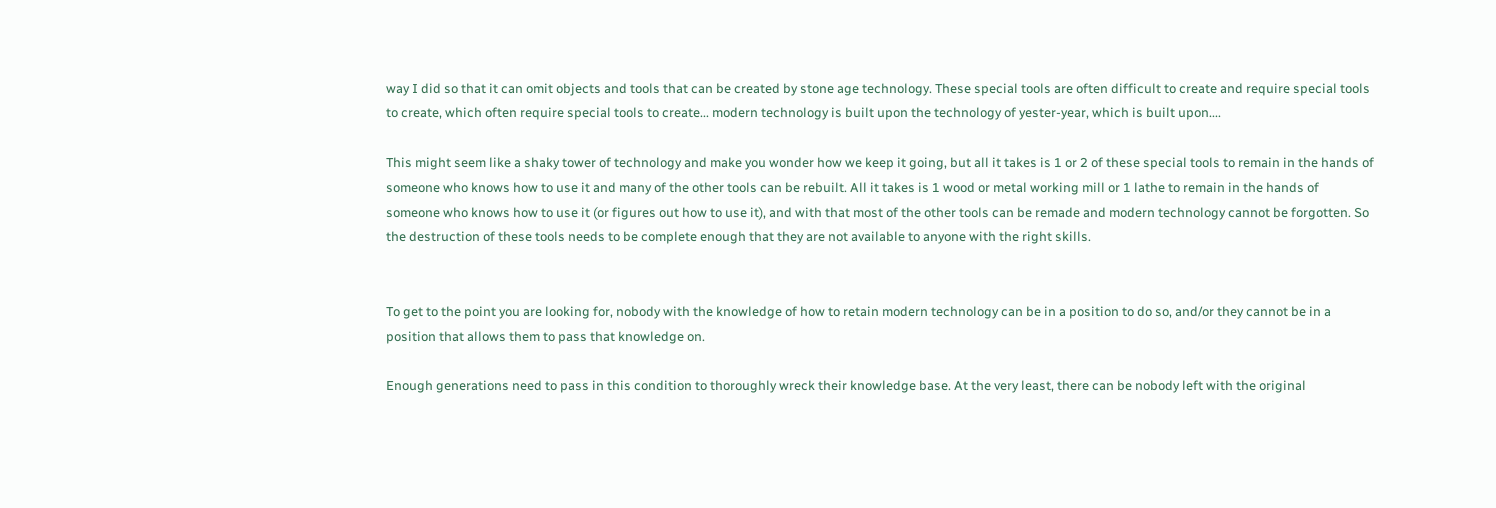way I did so that it can omit objects and tools that can be created by stone age technology. These special tools are often difficult to create and require special tools to create, which often require special tools to create... modern technology is built upon the technology of yester-year, which is built upon....

This might seem like a shaky tower of technology and make you wonder how we keep it going, but all it takes is 1 or 2 of these special tools to remain in the hands of someone who knows how to use it and many of the other tools can be rebuilt. All it takes is 1 wood or metal working mill or 1 lathe to remain in the hands of someone who knows how to use it (or figures out how to use it), and with that most of the other tools can be remade and modern technology cannot be forgotten. So the destruction of these tools needs to be complete enough that they are not available to anyone with the right skills.


To get to the point you are looking for, nobody with the knowledge of how to retain modern technology can be in a position to do so, and/or they cannot be in a position that allows them to pass that knowledge on.

Enough generations need to pass in this condition to thoroughly wreck their knowledge base. At the very least, there can be nobody left with the original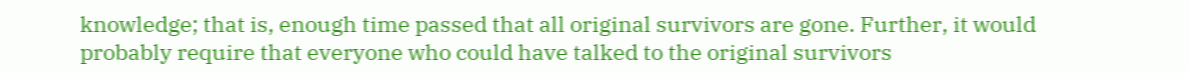knowledge; that is, enough time passed that all original survivors are gone. Further, it would probably require that everyone who could have talked to the original survivors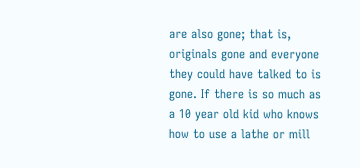are also gone; that is, originals gone and everyone they could have talked to is gone. If there is so much as a 10 year old kid who knows how to use a lathe or mill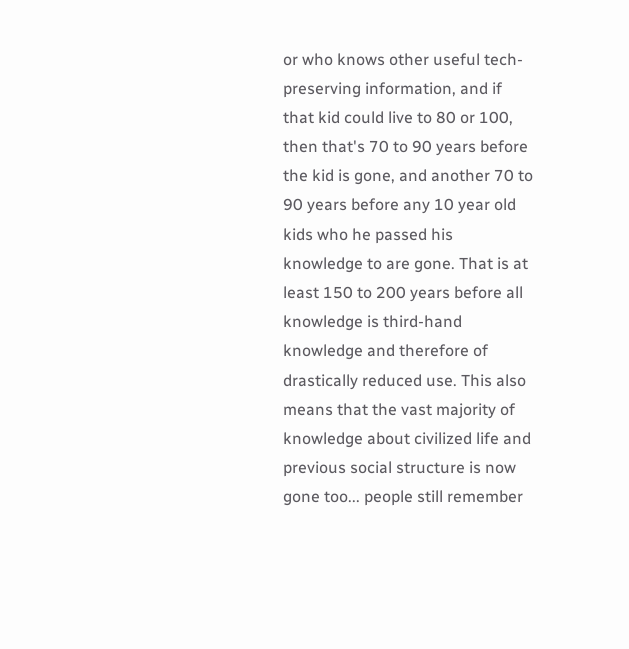or who knows other useful tech-preserving information, and if that kid could live to 80 or 100, then that's 70 to 90 years before the kid is gone, and another 70 to 90 years before any 10 year old kids who he passed his knowledge to are gone. That is at least 150 to 200 years before all knowledge is third-hand knowledge and therefore of drastically reduced use. This also means that the vast majority of knowledge about civilized life and previous social structure is now gone too... people still remember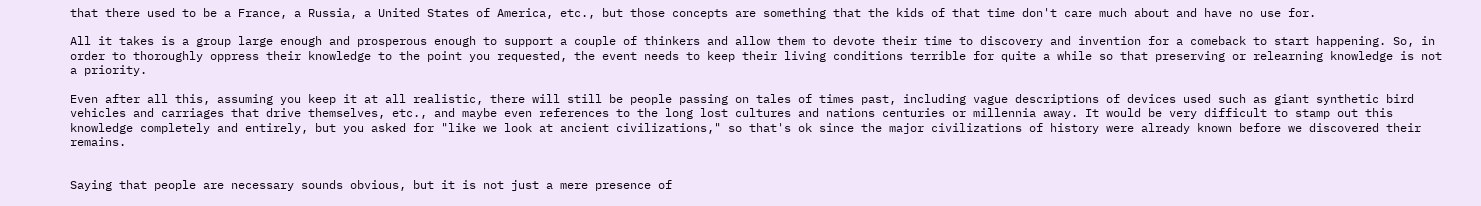that there used to be a France, a Russia, a United States of America, etc., but those concepts are something that the kids of that time don't care much about and have no use for.

All it takes is a group large enough and prosperous enough to support a couple of thinkers and allow them to devote their time to discovery and invention for a comeback to start happening. So, in order to thoroughly oppress their knowledge to the point you requested, the event needs to keep their living conditions terrible for quite a while so that preserving or relearning knowledge is not a priority.

Even after all this, assuming you keep it at all realistic, there will still be people passing on tales of times past, including vague descriptions of devices used such as giant synthetic bird vehicles and carriages that drive themselves, etc., and maybe even references to the long lost cultures and nations centuries or millennia away. It would be very difficult to stamp out this knowledge completely and entirely, but you asked for "like we look at ancient civilizations," so that's ok since the major civilizations of history were already known before we discovered their remains.


Saying that people are necessary sounds obvious, but it is not just a mere presence of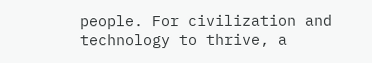people. For civilization and technology to thrive, a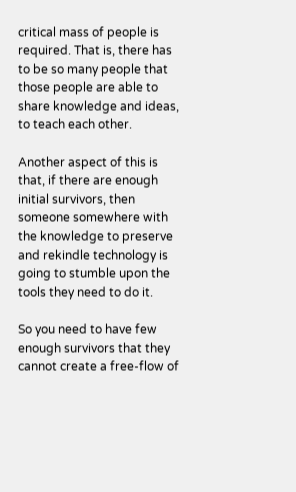critical mass of people is required. That is, there has to be so many people that those people are able to share knowledge and ideas, to teach each other.

Another aspect of this is that, if there are enough initial survivors, then someone somewhere with the knowledge to preserve and rekindle technology is going to stumble upon the tools they need to do it.

So you need to have few enough survivors that they cannot create a free-flow of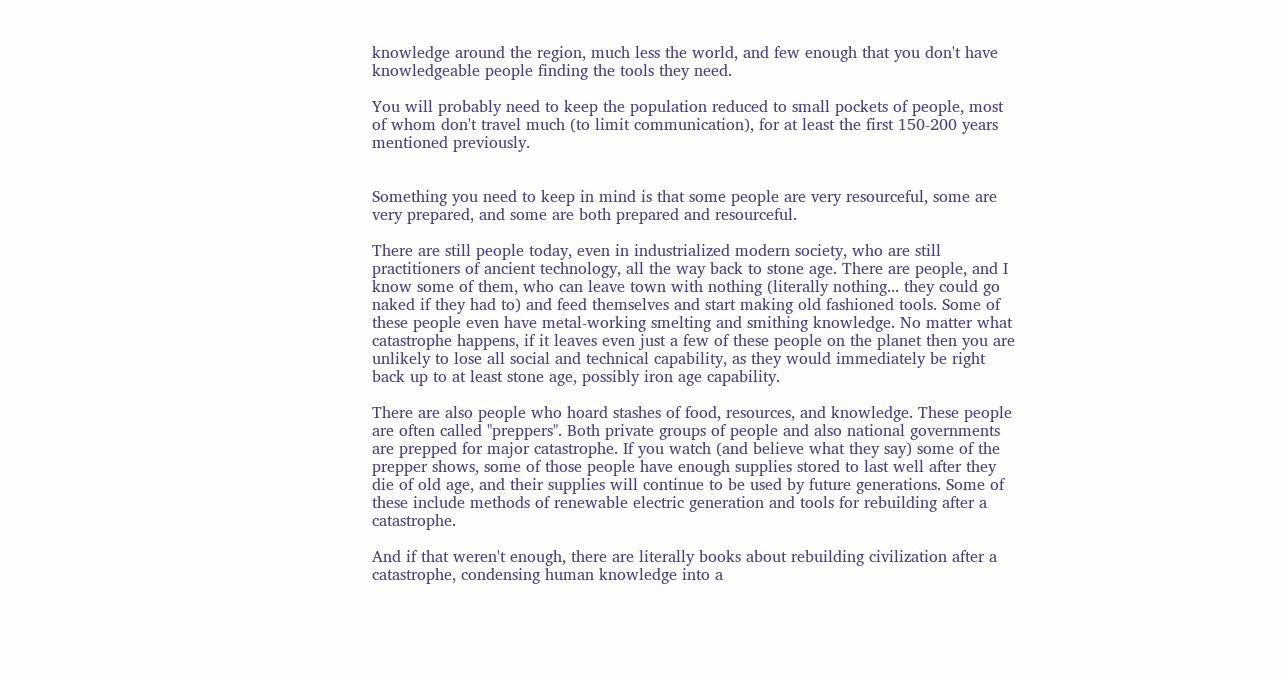knowledge around the region, much less the world, and few enough that you don't have knowledgeable people finding the tools they need.

You will probably need to keep the population reduced to small pockets of people, most of whom don't travel much (to limit communication), for at least the first 150-200 years mentioned previously.


Something you need to keep in mind is that some people are very resourceful, some are very prepared, and some are both prepared and resourceful.

There are still people today, even in industrialized modern society, who are still practitioners of ancient technology, all the way back to stone age. There are people, and I know some of them, who can leave town with nothing (literally nothing... they could go naked if they had to) and feed themselves and start making old fashioned tools. Some of these people even have metal-working smelting and smithing knowledge. No matter what catastrophe happens, if it leaves even just a few of these people on the planet then you are unlikely to lose all social and technical capability, as they would immediately be right back up to at least stone age, possibly iron age capability.

There are also people who hoard stashes of food, resources, and knowledge. These people are often called "preppers". Both private groups of people and also national governments are prepped for major catastrophe. If you watch (and believe what they say) some of the prepper shows, some of those people have enough supplies stored to last well after they die of old age, and their supplies will continue to be used by future generations. Some of these include methods of renewable electric generation and tools for rebuilding after a catastrophe.

And if that weren't enough, there are literally books about rebuilding civilization after a catastrophe, condensing human knowledge into a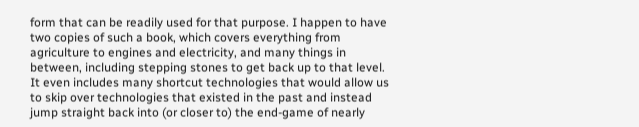form that can be readily used for that purpose. I happen to have two copies of such a book, which covers everything from agriculture to engines and electricity, and many things in between, including stepping stones to get back up to that level. It even includes many shortcut technologies that would allow us to skip over technologies that existed in the past and instead jump straight back into (or closer to) the end-game of nearly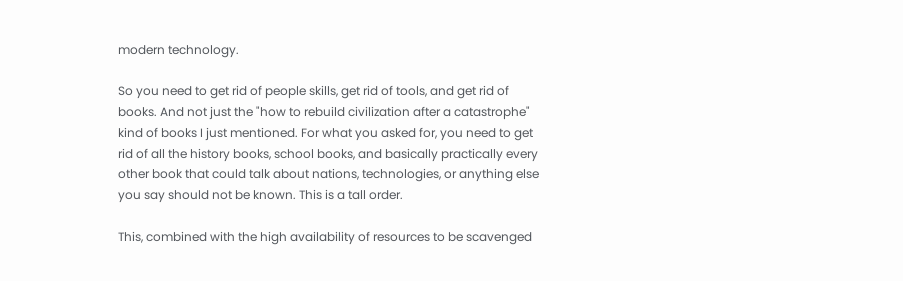modern technology.

So you need to get rid of people skills, get rid of tools, and get rid of books. And not just the "how to rebuild civilization after a catastrophe" kind of books I just mentioned. For what you asked for, you need to get rid of all the history books, school books, and basically practically every other book that could talk about nations, technologies, or anything else you say should not be known. This is a tall order.

This, combined with the high availability of resources to be scavenged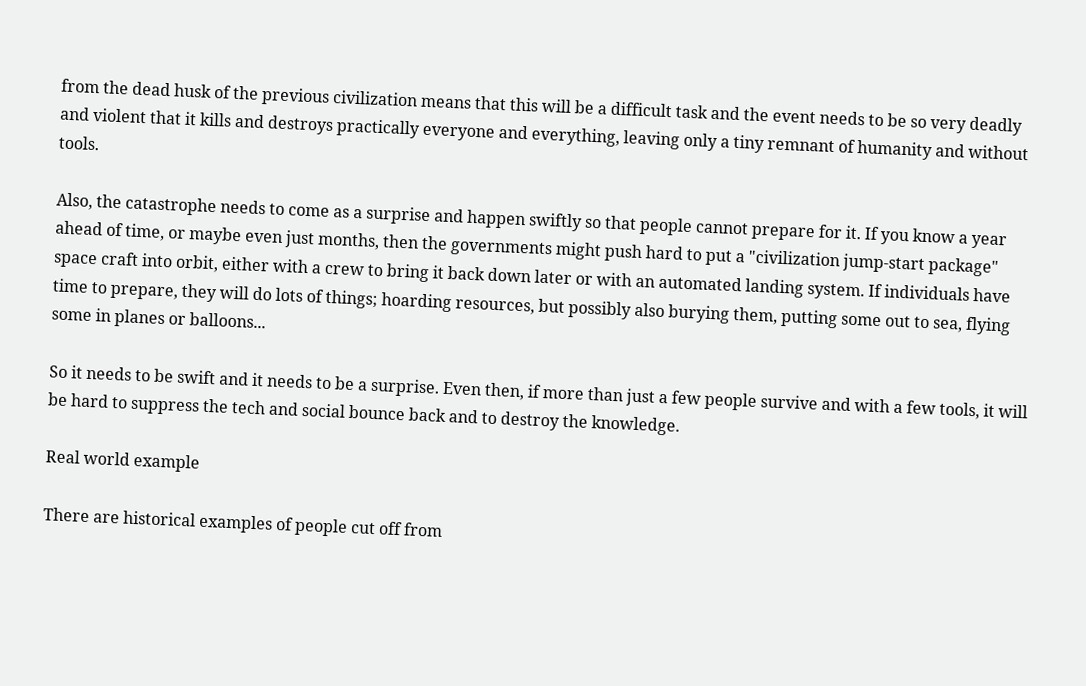from the dead husk of the previous civilization means that this will be a difficult task and the event needs to be so very deadly and violent that it kills and destroys practically everyone and everything, leaving only a tiny remnant of humanity and without tools.

Also, the catastrophe needs to come as a surprise and happen swiftly so that people cannot prepare for it. If you know a year ahead of time, or maybe even just months, then the governments might push hard to put a "civilization jump-start package" space craft into orbit, either with a crew to bring it back down later or with an automated landing system. If individuals have time to prepare, they will do lots of things; hoarding resources, but possibly also burying them, putting some out to sea, flying some in planes or balloons...

So it needs to be swift and it needs to be a surprise. Even then, if more than just a few people survive and with a few tools, it will be hard to suppress the tech and social bounce back and to destroy the knowledge.

Real world example

There are historical examples of people cut off from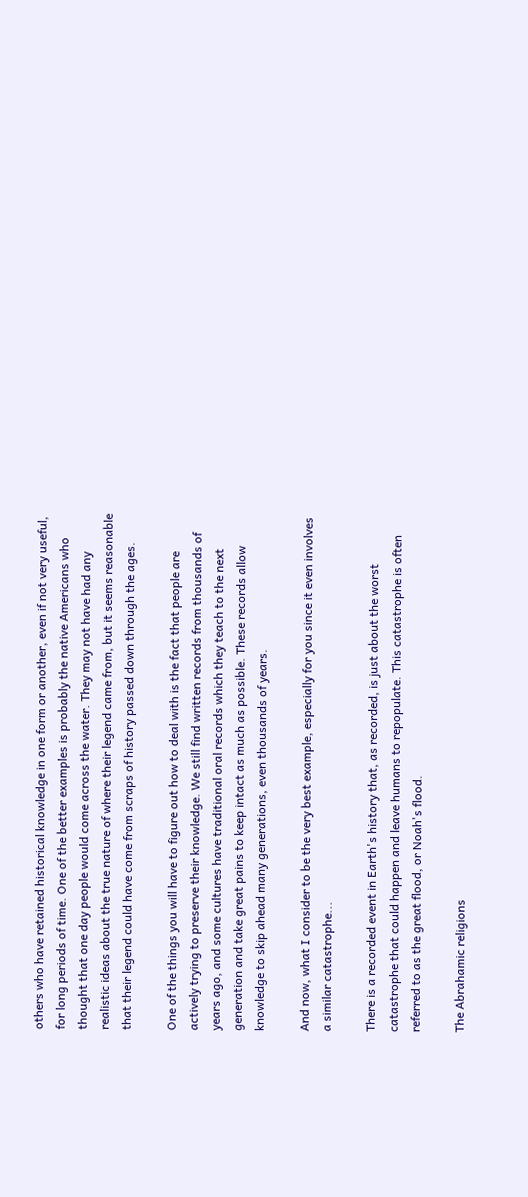others who have retained historical knowledge in one form or another, even if not very useful, for long periods of time. One of the better examples is probably the native Americans who thought that one day people would come across the water. They may not have had any realistic ideas about the true nature of where their legend came from, but it seems reasonable that their legend could have come from scraps of history passed down through the ages.

One of the things you will have to figure out how to deal with is the fact that people are actively trying to preserve their knowledge. We still find written records from thousands of years ago, and some cultures have traditional oral records which they teach to the next generation and take great pains to keep intact as much as possible. These records allow knowledge to skip ahead many generations, even thousands of years.

And now, what I consider to be the very best example, especially for you since it even involves a similar catastrophe...

There is a recorded event in Earth's history that, as recorded, is just about the worst catastrophe that could happen and leave humans to repopulate. This catastrophe is often referred to as the great flood, or Noah's flood.

The Abrahamic religions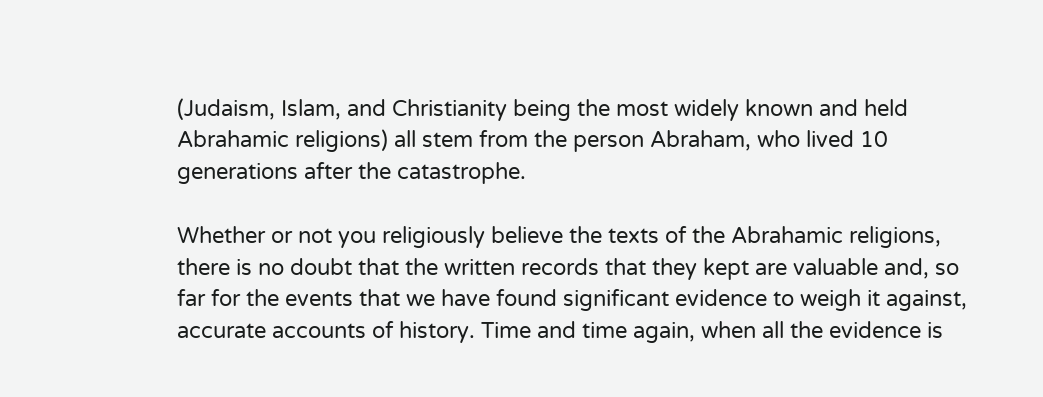(Judaism, Islam, and Christianity being the most widely known and held Abrahamic religions) all stem from the person Abraham, who lived 10 generations after the catastrophe.

Whether or not you religiously believe the texts of the Abrahamic religions, there is no doubt that the written records that they kept are valuable and, so far for the events that we have found significant evidence to weigh it against, accurate accounts of history. Time and time again, when all the evidence is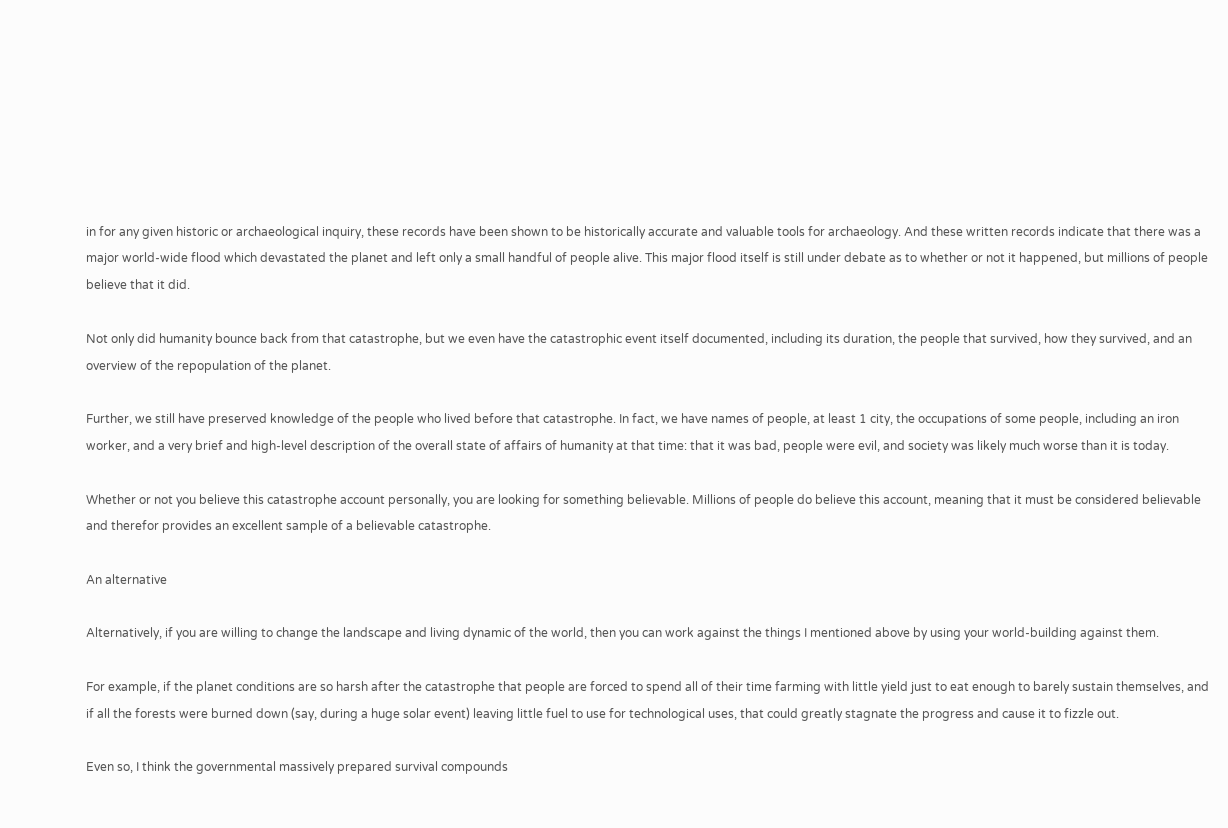in for any given historic or archaeological inquiry, these records have been shown to be historically accurate and valuable tools for archaeology. And these written records indicate that there was a major world-wide flood which devastated the planet and left only a small handful of people alive. This major flood itself is still under debate as to whether or not it happened, but millions of people believe that it did.

Not only did humanity bounce back from that catastrophe, but we even have the catastrophic event itself documented, including its duration, the people that survived, how they survived, and an overview of the repopulation of the planet.

Further, we still have preserved knowledge of the people who lived before that catastrophe. In fact, we have names of people, at least 1 city, the occupations of some people, including an iron worker, and a very brief and high-level description of the overall state of affairs of humanity at that time: that it was bad, people were evil, and society was likely much worse than it is today.

Whether or not you believe this catastrophe account personally, you are looking for something believable. Millions of people do believe this account, meaning that it must be considered believable and therefor provides an excellent sample of a believable catastrophe.

An alternative

Alternatively, if you are willing to change the landscape and living dynamic of the world, then you can work against the things I mentioned above by using your world-building against them.

For example, if the planet conditions are so harsh after the catastrophe that people are forced to spend all of their time farming with little yield just to eat enough to barely sustain themselves, and if all the forests were burned down (say, during a huge solar event) leaving little fuel to use for technological uses, that could greatly stagnate the progress and cause it to fizzle out.

Even so, I think the governmental massively prepared survival compounds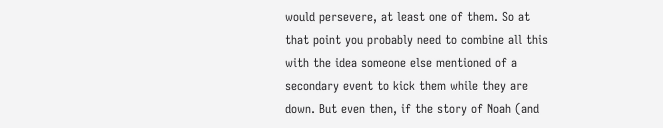would persevere, at least one of them. So at that point you probably need to combine all this with the idea someone else mentioned of a secondary event to kick them while they are down. But even then, if the story of Noah (and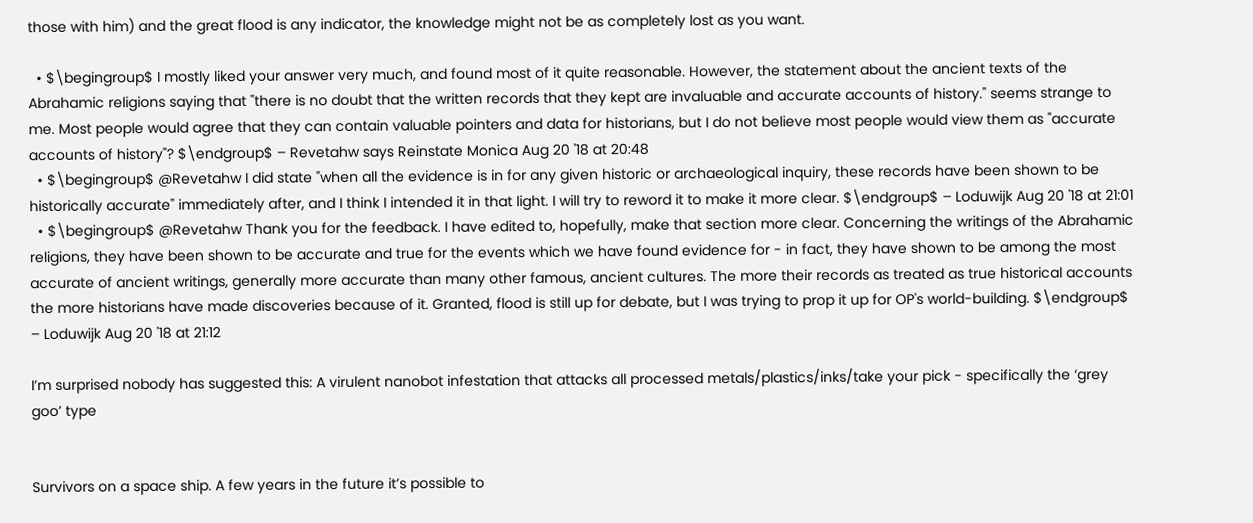those with him) and the great flood is any indicator, the knowledge might not be as completely lost as you want.

  • $\begingroup$ I mostly liked your answer very much, and found most of it quite reasonable. However, the statement about the ancient texts of the Abrahamic religions saying that "there is no doubt that the written records that they kept are invaluable and accurate accounts of history." seems strange to me. Most people would agree that they can contain valuable pointers and data for historians, but I do not believe most people would view them as "accurate accounts of history"? $\endgroup$ – Revetahw says Reinstate Monica Aug 20 '18 at 20:48
  • $\begingroup$ @Revetahw I did state "when all the evidence is in for any given historic or archaeological inquiry, these records have been shown to be historically accurate" immediately after, and I think I intended it in that light. I will try to reword it to make it more clear. $\endgroup$ – Loduwijk Aug 20 '18 at 21:01
  • $\begingroup$ @Revetahw Thank you for the feedback. I have edited to, hopefully, make that section more clear. Concerning the writings of the Abrahamic religions, they have been shown to be accurate and true for the events which we have found evidence for - in fact, they have shown to be among the most accurate of ancient writings, generally more accurate than many other famous, ancient cultures. The more their records as treated as true historical accounts the more historians have made discoveries because of it. Granted, flood is still up for debate, but I was trying to prop it up for OP's world-building. $\endgroup$ – Loduwijk Aug 20 '18 at 21:12

I’m surprised nobody has suggested this: A virulent nanobot infestation that attacks all processed metals/plastics/inks/take your pick - specifically the ‘grey goo’ type


Survivors on a space ship. A few years in the future it’s possible to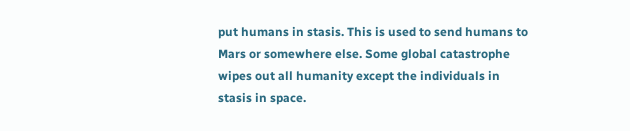put humans in stasis. This is used to send humans to Mars or somewhere else. Some global catastrophe wipes out all humanity except the individuals in stasis in space.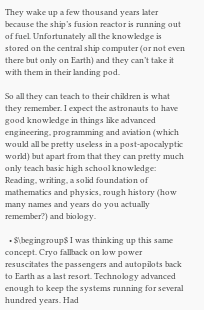They wake up a few thousand years later because the ship’s fusion reactor is running out of fuel. Unfortunately all the knowledge is stored on the central ship computer (or not even there but only on Earth) and they can’t take it with them in their landing pod.

So all they can teach to their children is what they remember. I expect the astronauts to have good knowledge in things like advanced engineering, programming and aviation (which would all be pretty useless in a post-apocalyptic world) but apart from that they can pretty much only teach basic high school knowledge: Reading, writing, a solid foundation of mathematics and physics, rough history (how many names and years do you actually remember?) and biology.

  • $\begingroup$ I was thinking up this same concept. Cryo fallback on low power resuscitates the passengers and autopilots back to Earth as a last resort. Technology advanced enough to keep the systems running for several hundred years. Had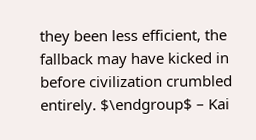they been less efficient, the fallback may have kicked in before civilization crumbled entirely. $\endgroup$ – Kai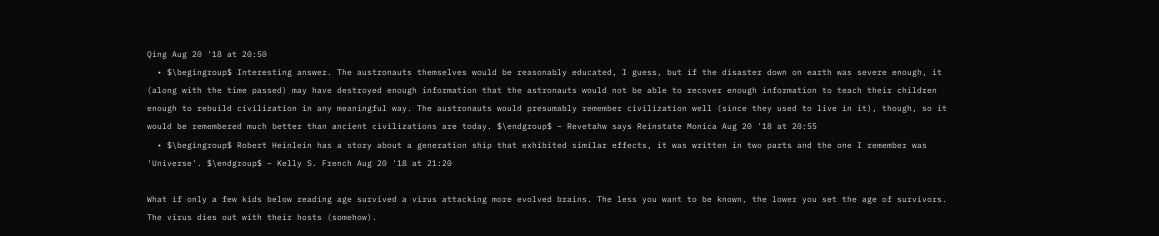Qing Aug 20 '18 at 20:50
  • $\begingroup$ Interesting answer. The austronauts themselves would be reasonably educated, I guess, but if the disaster down on earth was severe enough, it (along with the time passed) may have destroyed enough information that the astronauts would not be able to recover enough information to teach their children enough to rebuild civilization in any meaningful way. The austronauts would presumably remember civilization well (since they used to live in it), though, so it would be remembered much better than ancient civilizations are today. $\endgroup$ – Revetahw says Reinstate Monica Aug 20 '18 at 20:55
  • $\begingroup$ Robert Heinlein has a story about a generation ship that exhibited similar effects, it was written in two parts and the one I remember was 'Universe'. $\endgroup$ – Kelly S. French Aug 20 '18 at 21:20

What if only a few kids below reading age survived a virus attacking more evolved brains. The less you want to be known, the lower you set the age of survivors. The virus dies out with their hosts (somehow).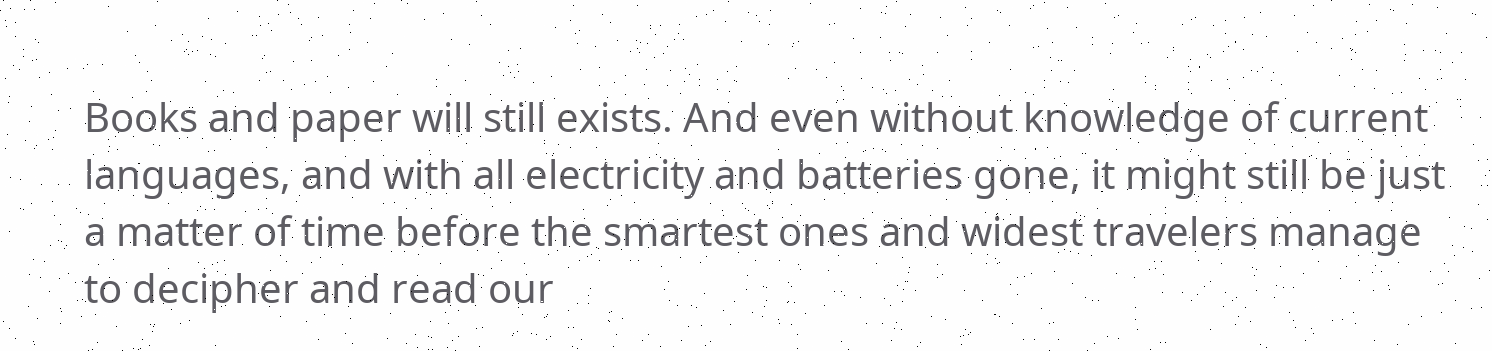Books and paper will still exists. And even without knowledge of current languages, and with all electricity and batteries gone, it might still be just a matter of time before the smartest ones and widest travelers manage to decipher and read our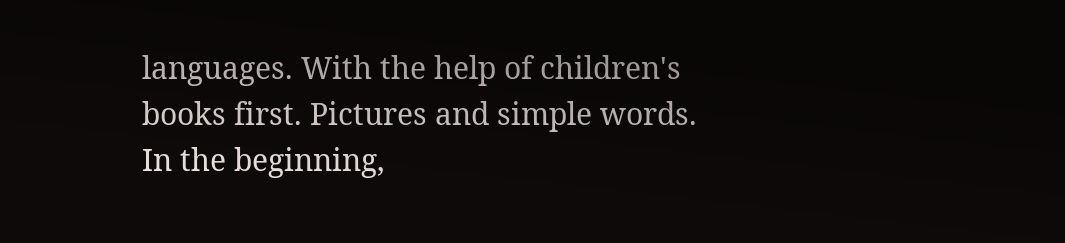languages. With the help of children's books first. Pictures and simple words. In the beginning,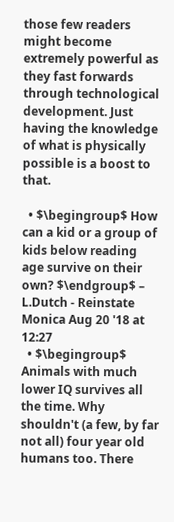those few readers might become extremely powerful as they fast forwards through technological development. Just having the knowledge of what is physically possible is a boost to that.

  • $\begingroup$ How can a kid or a group of kids below reading age survive on their own? $\endgroup$ – L.Dutch - Reinstate Monica Aug 20 '18 at 12:27
  • $\begingroup$ Animals with much lower IQ survives all the time. Why shouldn't (a few, by far not all) four year old humans too. There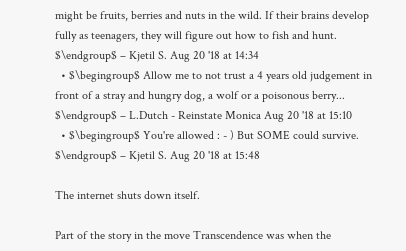might be fruits, berries and nuts in the wild. If their brains develop fully as teenagers, they will figure out how to fish and hunt. $\endgroup$ – Kjetil S. Aug 20 '18 at 14:34
  • $\begingroup$ Allow me to not trust a 4 years old judgement in front of a stray and hungry dog, a wolf or a poisonous berry... $\endgroup$ – L.Dutch - Reinstate Monica Aug 20 '18 at 15:10
  • $\begingroup$ You're allowed : - ) But SOME could survive. $\endgroup$ – Kjetil S. Aug 20 '18 at 15:48

The internet shuts down itself.

Part of the story in the move Transcendence was when the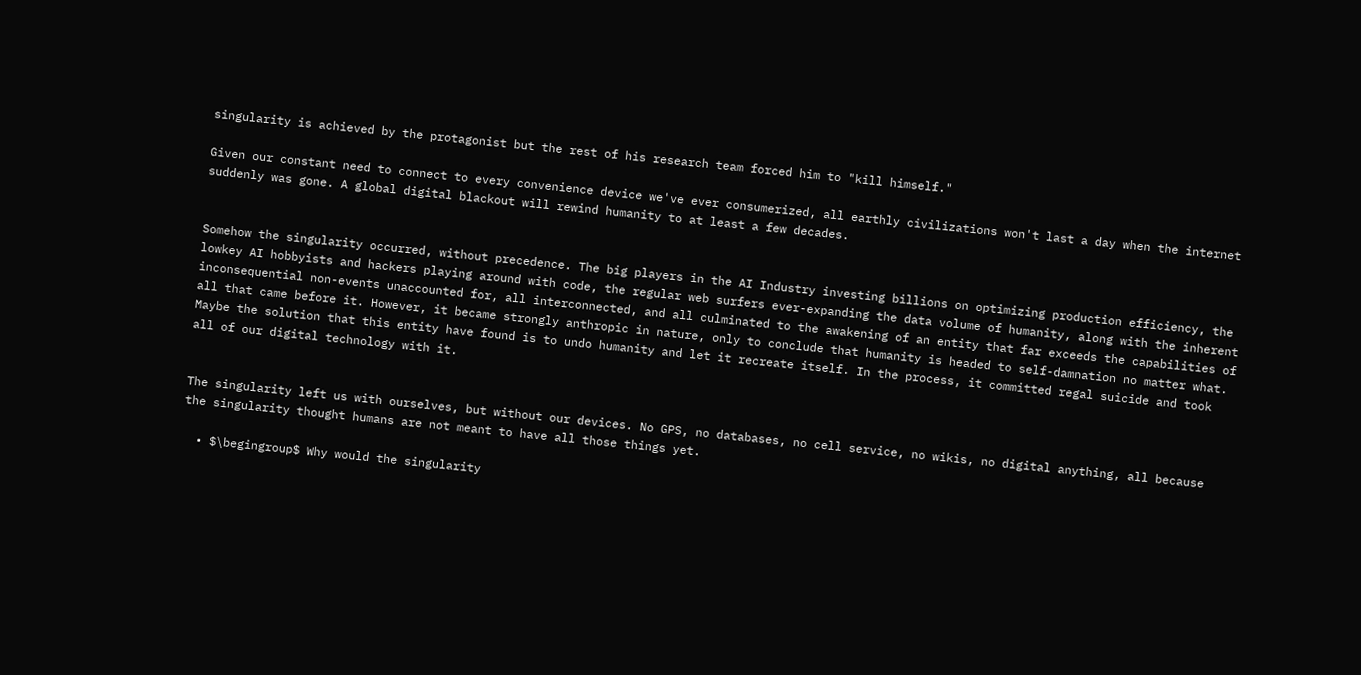singularity is achieved by the protagonist but the rest of his research team forced him to "kill himself."

Given our constant need to connect to every convenience device we've ever consumerized, all earthly civilizations won't last a day when the internet suddenly was gone. A global digital blackout will rewind humanity to at least a few decades.


Somehow the singularity occurred, without precedence. The big players in the AI Industry investing billions on optimizing production efficiency, the lowkey AI hobbyists and hackers playing around with code, the regular web surfers ever-expanding the data volume of humanity, along with the inherent inconsequential non-events unaccounted for, all interconnected, and all culminated to the awakening of an entity that far exceeds the capabilities of all that came before it. However, it became strongly anthropic in nature, only to conclude that humanity is headed to self-damnation no matter what. Maybe the solution that this entity have found is to undo humanity and let it recreate itself. In the process, it committed regal suicide and took all of our digital technology with it.


The singularity left us with ourselves, but without our devices. No GPS, no databases, no cell service, no wikis, no digital anything, all because the singularity thought humans are not meant to have all those things yet.

  • $\begingroup$ Why would the singularity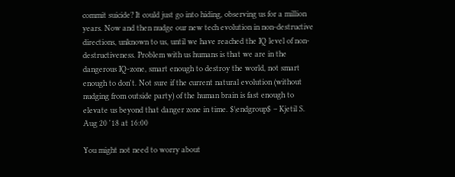commit suicide? It could just go into hiding, observing us for a million years. Now and then nudge our new tech evolution in non-destructive directions, unknown to us, until we have reached the IQ level of non-destructiveness. Problem with us humans is that we are in the dangerous IQ-zone, smart enough to destroy the world, not smart enough to don't. Not sure if the current natural evolution (without nudging from outside party) of the human brain is fast enough to elevate us beyond that danger zone in time. $\endgroup$ – Kjetil S. Aug 20 '18 at 16:00

You might not need to worry about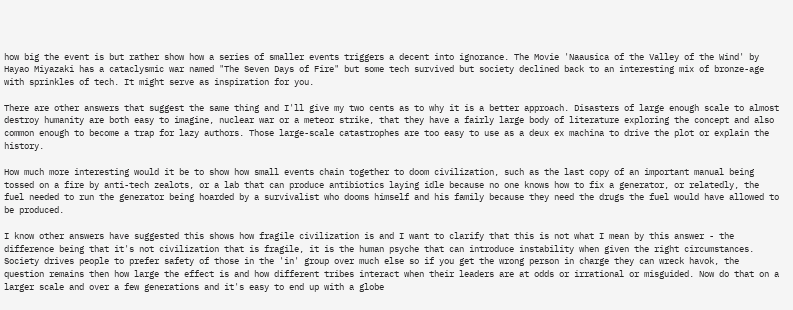how big the event is but rather show how a series of smaller events triggers a decent into ignorance. The Movie 'Naausica of the Valley of the Wind' by Hayao Miyazaki has a cataclysmic war named "The Seven Days of Fire" but some tech survived but society declined back to an interesting mix of bronze-age with sprinkles of tech. It might serve as inspiration for you.

There are other answers that suggest the same thing and I'll give my two cents as to why it is a better approach. Disasters of large enough scale to almost destroy humanity are both easy to imagine, nuclear war or a meteor strike, that they have a fairly large body of literature exploring the concept and also common enough to become a trap for lazy authors. Those large-scale catastrophes are too easy to use as a deux ex machina to drive the plot or explain the history.

How much more interesting would it be to show how small events chain together to doom civilization, such as the last copy of an important manual being tossed on a fire by anti-tech zealots, or a lab that can produce antibiotics laying idle because no one knows how to fix a generator, or relatedly, the fuel needed to run the generator being hoarded by a survivalist who dooms himself and his family because they need the drugs the fuel would have allowed to be produced.

I know other answers have suggested this shows how fragile civilization is and I want to clarify that this is not what I mean by this answer - the difference being that it's not civilization that is fragile, it is the human psyche that can introduce instability when given the right circumstances. Society drives people to prefer safety of those in the 'in' group over much else so if you get the wrong person in charge they can wreck havok, the question remains then how large the effect is and how different tribes interact when their leaders are at odds or irrational or misguided. Now do that on a larger scale and over a few generations and it's easy to end up with a globe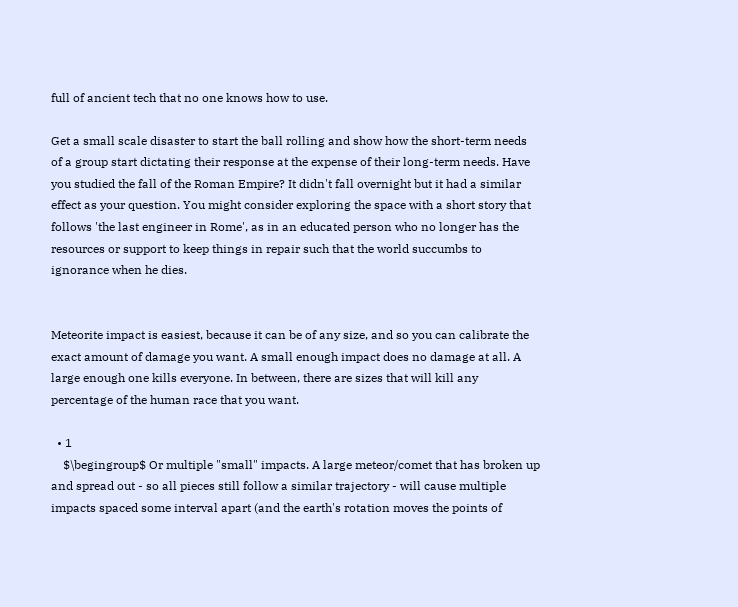full of ancient tech that no one knows how to use.

Get a small scale disaster to start the ball rolling and show how the short-term needs of a group start dictating their response at the expense of their long-term needs. Have you studied the fall of the Roman Empire? It didn't fall overnight but it had a similar effect as your question. You might consider exploring the space with a short story that follows 'the last engineer in Rome', as in an educated person who no longer has the resources or support to keep things in repair such that the world succumbs to ignorance when he dies.


Meteorite impact is easiest, because it can be of any size, and so you can calibrate the exact amount of damage you want. A small enough impact does no damage at all. A large enough one kills everyone. In between, there are sizes that will kill any percentage of the human race that you want.

  • 1
    $\begingroup$ Or multiple "small" impacts. A large meteor/comet that has broken up and spread out - so all pieces still follow a similar trajectory - will cause multiple impacts spaced some interval apart (and the earth's rotation moves the points of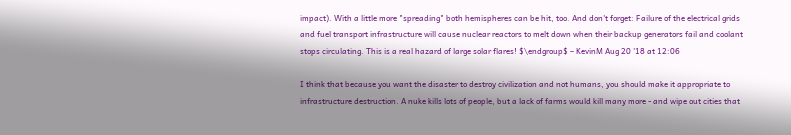impact). With a little more "spreading" both hemispheres can be hit, too. And don't forget: Failure of the electrical grids and fuel transport infrastructure will cause nuclear reactors to melt down when their backup generators fail and coolant stops circulating. This is a real hazard of large solar flares! $\endgroup$ – KevinM Aug 20 '18 at 12:06

I think that because you want the disaster to destroy civilization and not humans, you should make it appropriate to infrastructure destruction. A nuke kills lots of people, but a lack of farms would kill many more - and wipe out cities that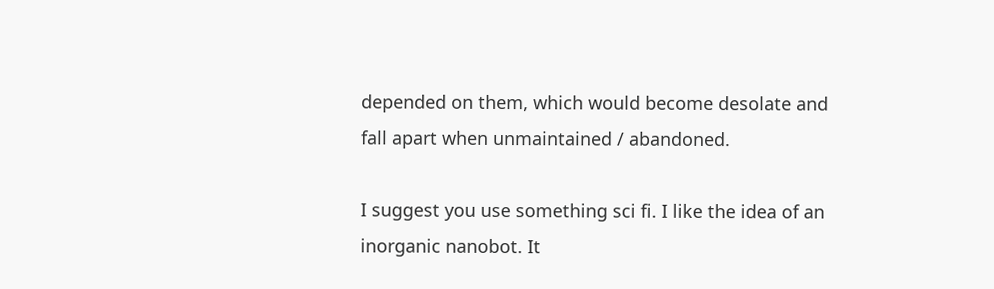depended on them, which would become desolate and fall apart when unmaintained / abandoned.

I suggest you use something sci fi. I like the idea of an inorganic nanobot. It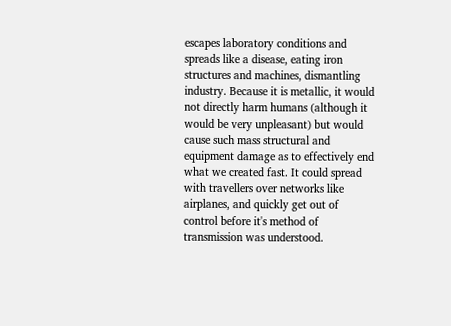escapes laboratory conditions and spreads like a disease, eating iron structures and machines, dismantling industry. Because it is metallic, it would not directly harm humans (although it would be very unpleasant) but would cause such mass structural and equipment damage as to effectively end what we created fast. It could spread with travellers over networks like airplanes, and quickly get out of control before it's method of transmission was understood.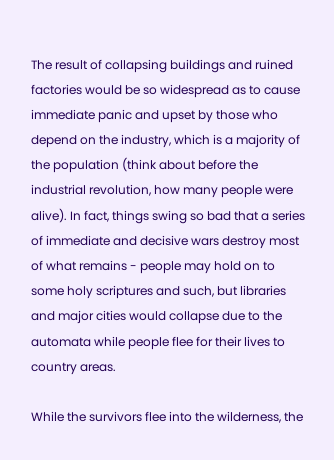The result of collapsing buildings and ruined factories would be so widespread as to cause immediate panic and upset by those who depend on the industry, which is a majority of the population (think about before the industrial revolution, how many people were alive). In fact, things swing so bad that a series of immediate and decisive wars destroy most of what remains - people may hold on to some holy scriptures and such, but libraries and major cities would collapse due to the automata while people flee for their lives to country areas.

While the survivors flee into the wilderness, the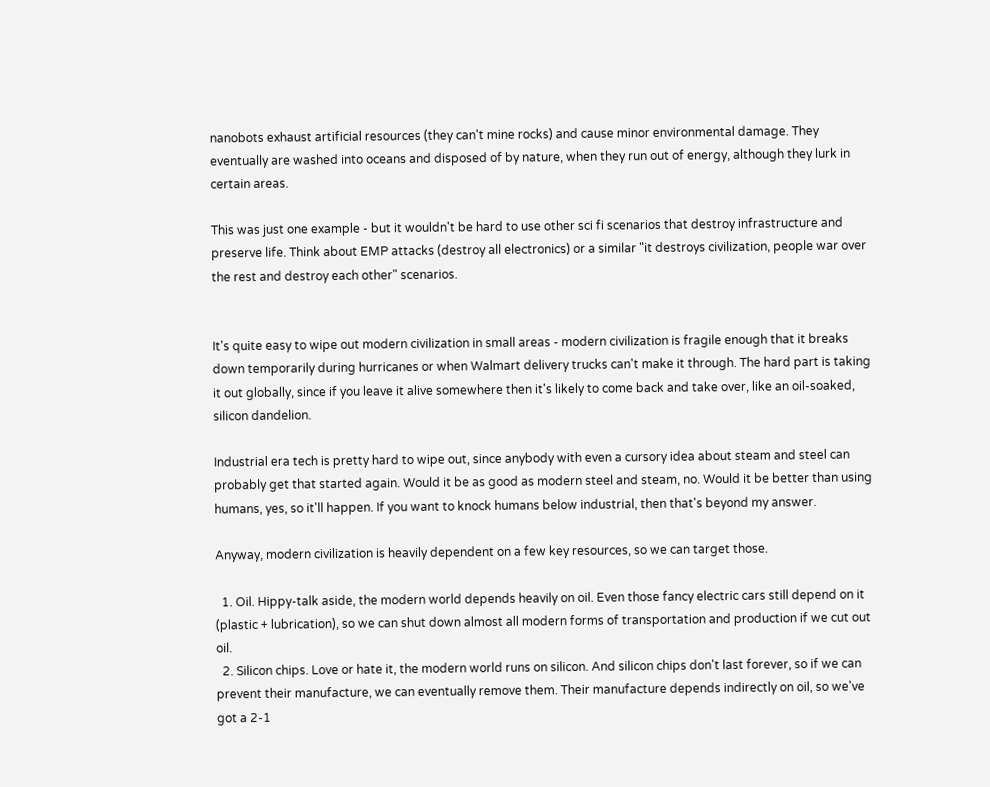nanobots exhaust artificial resources (they can't mine rocks) and cause minor environmental damage. They eventually are washed into oceans and disposed of by nature, when they run out of energy, although they lurk in certain areas.

This was just one example - but it wouldn't be hard to use other sci fi scenarios that destroy infrastructure and preserve life. Think about EMP attacks (destroy all electronics) or a similar "it destroys civilization, people war over the rest and destroy each other" scenarios.


It's quite easy to wipe out modern civilization in small areas - modern civilization is fragile enough that it breaks down temporarily during hurricanes or when Walmart delivery trucks can't make it through. The hard part is taking it out globally, since if you leave it alive somewhere then it's likely to come back and take over, like an oil-soaked, silicon dandelion.

Industrial era tech is pretty hard to wipe out, since anybody with even a cursory idea about steam and steel can probably get that started again. Would it be as good as modern steel and steam, no. Would it be better than using humans, yes, so it'll happen. If you want to knock humans below industrial, then that's beyond my answer.

Anyway, modern civilization is heavily dependent on a few key resources, so we can target those.

  1. Oil. Hippy-talk aside, the modern world depends heavily on oil. Even those fancy electric cars still depend on it (plastic + lubrication), so we can shut down almost all modern forms of transportation and production if we cut out oil.
  2. Silicon chips. Love or hate it, the modern world runs on silicon. And silicon chips don't last forever, so if we can prevent their manufacture, we can eventually remove them. Their manufacture depends indirectly on oil, so we've got a 2-1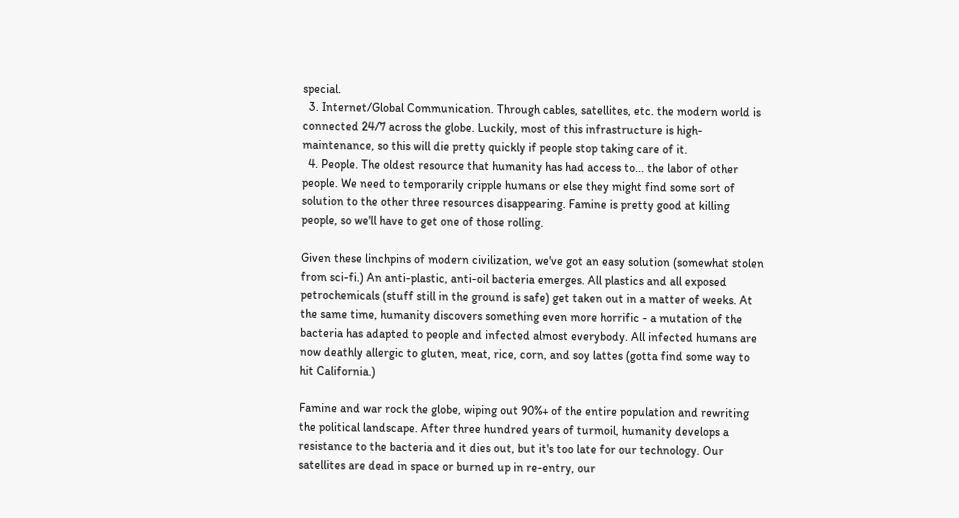special.
  3. Internet/Global Communication. Through cables, satellites, etc. the modern world is connected 24/7 across the globe. Luckily, most of this infrastructure is high-maintenance, so this will die pretty quickly if people stop taking care of it.
  4. People. The oldest resource that humanity has had access to... the labor of other people. We need to temporarily cripple humans or else they might find some sort of solution to the other three resources disappearing. Famine is pretty good at killing people, so we'll have to get one of those rolling.

Given these linchpins of modern civilization, we've got an easy solution (somewhat stolen from sci-fi.) An anti-plastic, anti-oil bacteria emerges. All plastics and all exposed petrochemicals (stuff still in the ground is safe) get taken out in a matter of weeks. At the same time, humanity discovers something even more horrific - a mutation of the bacteria has adapted to people and infected almost everybody. All infected humans are now deathly allergic to gluten, meat, rice, corn, and soy lattes (gotta find some way to hit California.)

Famine and war rock the globe, wiping out 90%+ of the entire population and rewriting the political landscape. After three hundred years of turmoil, humanity develops a resistance to the bacteria and it dies out, but it's too late for our technology. Our satellites are dead in space or burned up in re-entry, our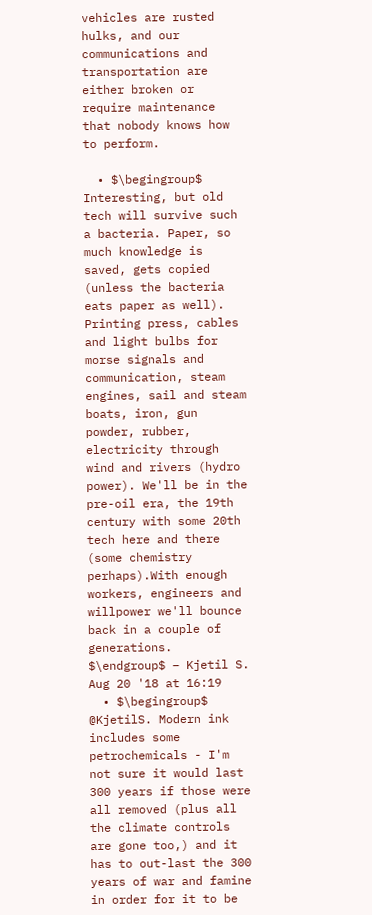vehicles are rusted hulks, and our communications and transportation are either broken or require maintenance that nobody knows how to perform.

  • $\begingroup$ Interesting, but old tech will survive such a bacteria. Paper, so much knowledge is saved, gets copied (unless the bacteria eats paper as well). Printing press, cables and light bulbs for morse signals and communication, steam engines, sail and steam boats, iron, gun powder, rubber, electricity through wind and rivers (hydro power). We'll be in the pre-oil era, the 19th century with some 20th tech here and there (some chemistry perhaps).With enough workers, engineers and willpower we'll bounce back in a couple of generations. $\endgroup$ – Kjetil S. Aug 20 '18 at 16:19
  • $\begingroup$ @KjetilS. Modern ink includes some petrochemicals - I'm not sure it would last 300 years if those were all removed (plus all the climate controls are gone too,) and it has to out-last the 300 years of war and famine in order for it to be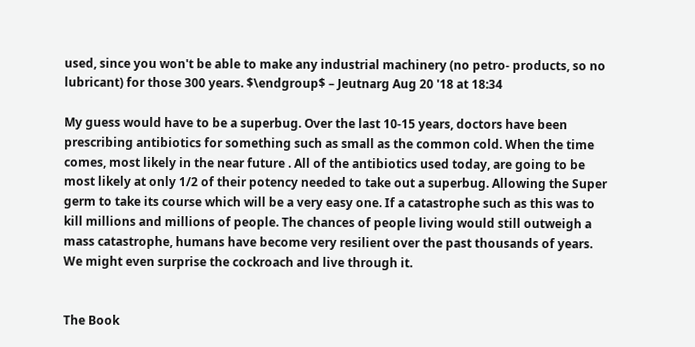used, since you won't be able to make any industrial machinery (no petro- products, so no lubricant) for those 300 years. $\endgroup$ – Jeutnarg Aug 20 '18 at 18:34

My guess would have to be a superbug. Over the last 10-15 years, doctors have been prescribing antibiotics for something such as small as the common cold. When the time comes, most likely in the near future . All of the antibiotics used today, are going to be most likely at only 1/2 of their potency needed to take out a superbug. Allowing the Super germ to take its course which will be a very easy one. If a catastrophe such as this was to kill millions and millions of people. The chances of people living would still outweigh a mass catastrophe, humans have become very resilient over the past thousands of years. We might even surprise the cockroach and live through it.


The Book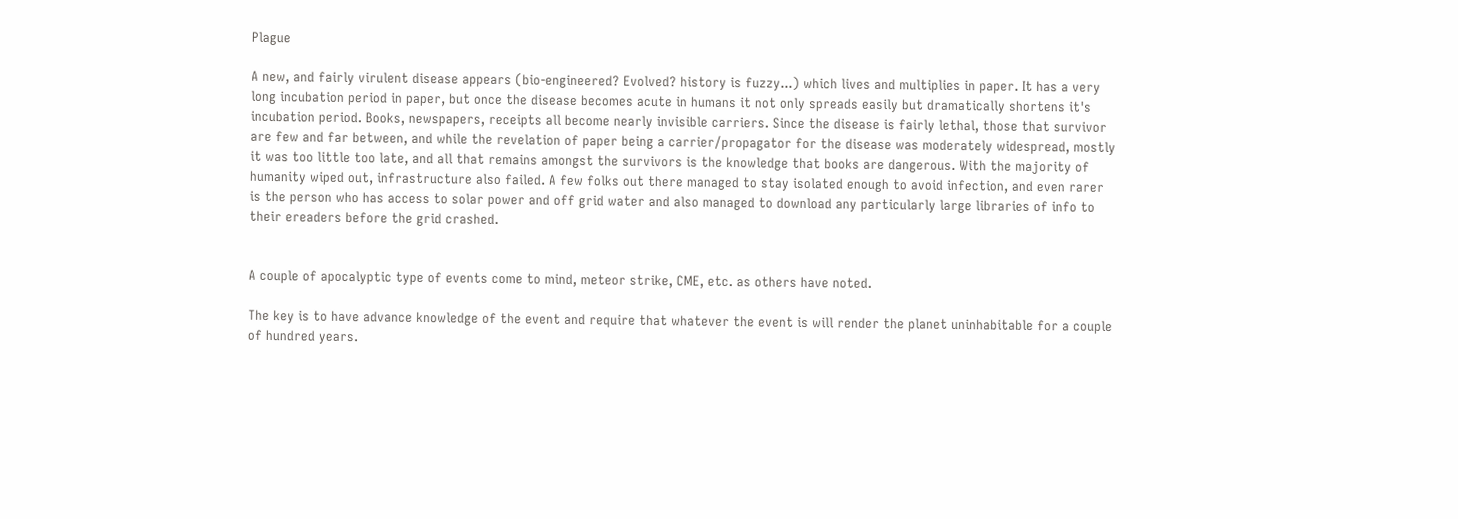Plague

A new, and fairly virulent disease appears (bio-engineered? Evolved? history is fuzzy...) which lives and multiplies in paper. It has a very long incubation period in paper, but once the disease becomes acute in humans it not only spreads easily but dramatically shortens it's incubation period. Books, newspapers, receipts all become nearly invisible carriers. Since the disease is fairly lethal, those that survivor are few and far between, and while the revelation of paper being a carrier/propagator for the disease was moderately widespread, mostly it was too little too late, and all that remains amongst the survivors is the knowledge that books are dangerous. With the majority of humanity wiped out, infrastructure also failed. A few folks out there managed to stay isolated enough to avoid infection, and even rarer is the person who has access to solar power and off grid water and also managed to download any particularly large libraries of info to their ereaders before the grid crashed.


A couple of apocalyptic type of events come to mind, meteor strike, CME, etc. as others have noted.

The key is to have advance knowledge of the event and require that whatever the event is will render the planet uninhabitable for a couple of hundred years.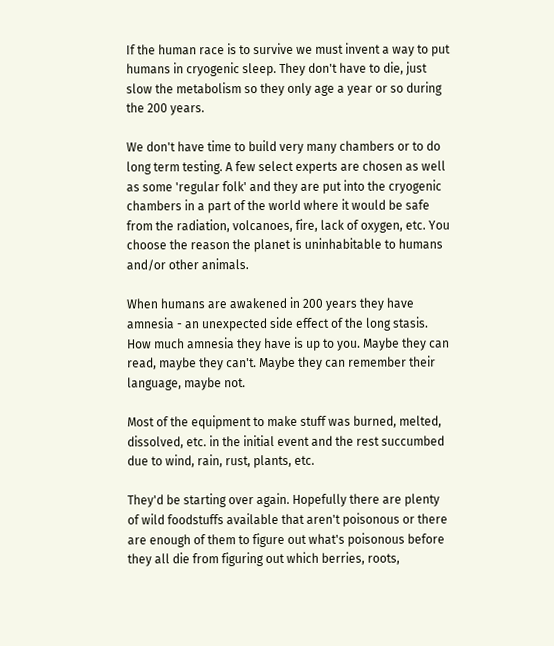If the human race is to survive we must invent a way to put humans in cryogenic sleep. They don't have to die, just slow the metabolism so they only age a year or so during the 200 years.

We don't have time to build very many chambers or to do long term testing. A few select experts are chosen as well as some 'regular folk' and they are put into the cryogenic chambers in a part of the world where it would be safe from the radiation, volcanoes, fire, lack of oxygen, etc. You choose the reason the planet is uninhabitable to humans and/or other animals.

When humans are awakened in 200 years they have amnesia - an unexpected side effect of the long stasis. How much amnesia they have is up to you. Maybe they can read, maybe they can't. Maybe they can remember their language, maybe not.

Most of the equipment to make stuff was burned, melted, dissolved, etc. in the initial event and the rest succumbed due to wind, rain, rust, plants, etc.

They'd be starting over again. Hopefully there are plenty of wild foodstuffs available that aren't poisonous or there are enough of them to figure out what's poisonous before they all die from figuring out which berries, roots,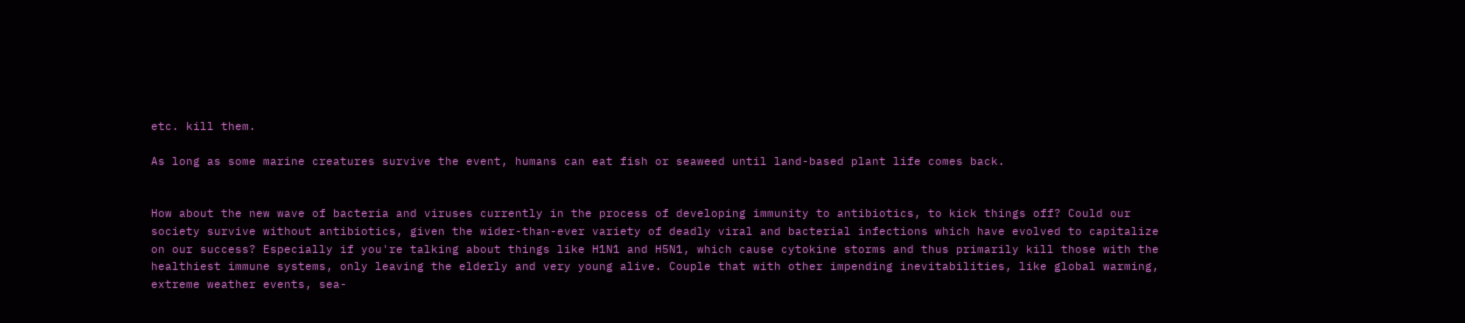etc. kill them.

As long as some marine creatures survive the event, humans can eat fish or seaweed until land-based plant life comes back.


How about the new wave of bacteria and viruses currently in the process of developing immunity to antibiotics, to kick things off? Could our society survive without antibiotics, given the wider-than-ever variety of deadly viral and bacterial infections which have evolved to capitalize on our success? Especially if you're talking about things like H1N1 and H5N1, which cause cytokine storms and thus primarily kill those with the healthiest immune systems, only leaving the elderly and very young alive. Couple that with other impending inevitabilities, like global warming, extreme weather events, sea-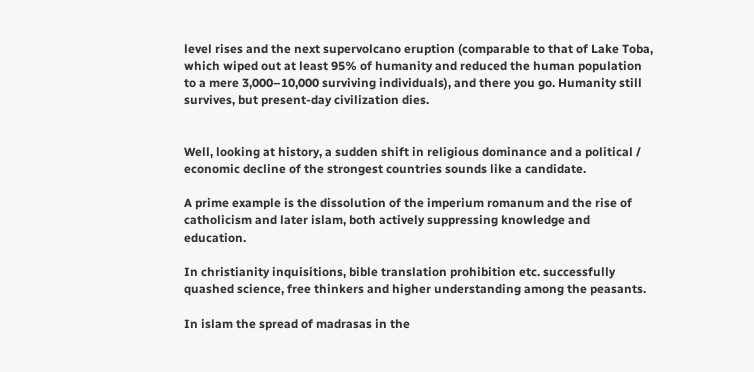level rises and the next supervolcano eruption (comparable to that of Lake Toba, which wiped out at least 95% of humanity and reduced the human population to a mere 3,000–10,000 surviving individuals), and there you go. Humanity still survives, but present-day civilization dies.


Well, looking at history, a sudden shift in religious dominance and a political / economic decline of the strongest countries sounds like a candidate.

A prime example is the dissolution of the imperium romanum and the rise of catholicism and later islam, both actively suppressing knowledge and education.

In christianity inquisitions, bible translation prohibition etc. successfully quashed science, free thinkers and higher understanding among the peasants.

In islam the spread of madrasas in the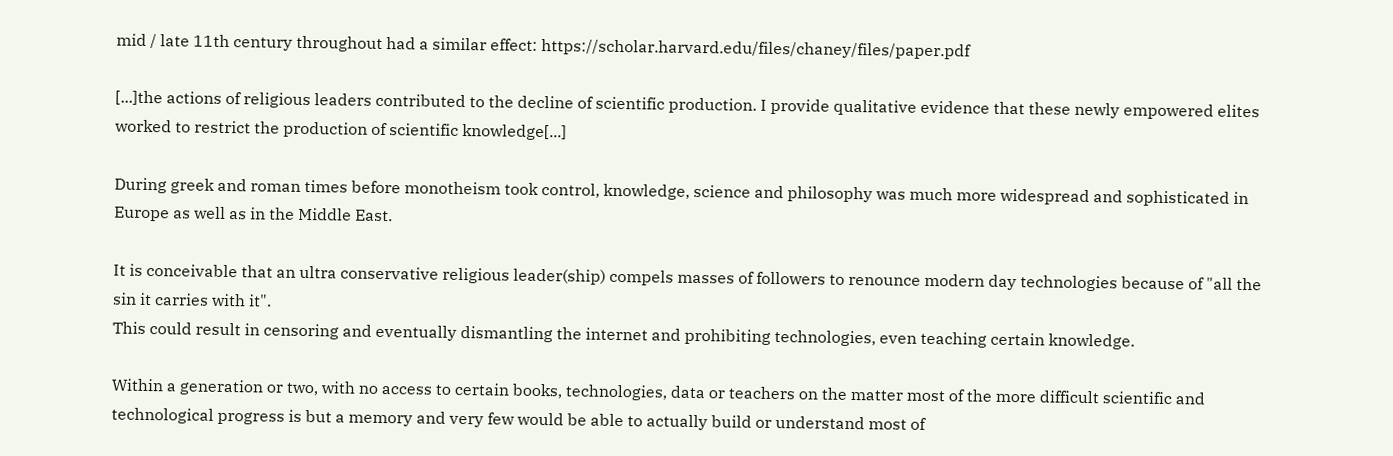mid / late 11th century throughout had a similar effect: https://scholar.harvard.edu/files/chaney/files/paper.pdf

[...]the actions of religious leaders contributed to the decline of scientific production. I provide qualitative evidence that these newly empowered elites worked to restrict the production of scientific knowledge[...]

During greek and roman times before monotheism took control, knowledge, science and philosophy was much more widespread and sophisticated in Europe as well as in the Middle East.

It is conceivable that an ultra conservative religious leader(ship) compels masses of followers to renounce modern day technologies because of "all the sin it carries with it".
This could result in censoring and eventually dismantling the internet and prohibiting technologies, even teaching certain knowledge.

Within a generation or two, with no access to certain books, technologies, data or teachers on the matter most of the more difficult scientific and technological progress is but a memory and very few would be able to actually build or understand most of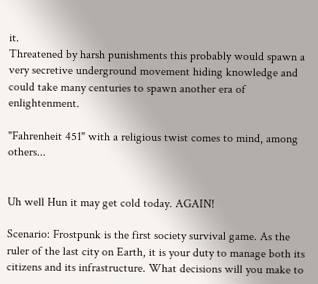it.
Threatened by harsh punishments this probably would spawn a very secretive underground movement hiding knowledge and could take many centuries to spawn another era of enlightenment.

"Fahrenheit 451" with a religious twist comes to mind, among others...


Uh well Hun it may get cold today. AGAIN!

Scenario: Frostpunk is the first society survival game. As the ruler of the last city on Earth, it is your duty to manage both its citizens and its infrastructure. What decisions will you make to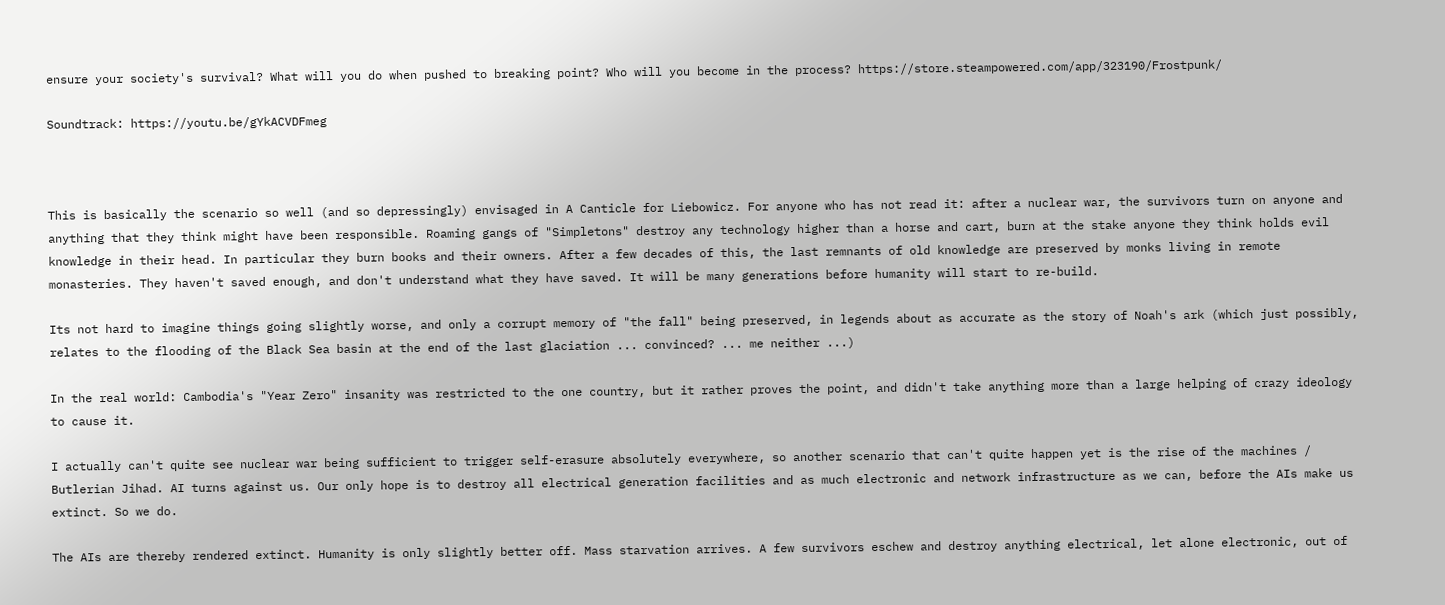ensure your society's survival? What will you do when pushed to breaking point? Who will you become in the process? https://store.steampowered.com/app/323190/Frostpunk/

Soundtrack: https://youtu.be/gYkACVDFmeg



This is basically the scenario so well (and so depressingly) envisaged in A Canticle for Liebowicz. For anyone who has not read it: after a nuclear war, the survivors turn on anyone and anything that they think might have been responsible. Roaming gangs of "Simpletons" destroy any technology higher than a horse and cart, burn at the stake anyone they think holds evil knowledge in their head. In particular they burn books and their owners. After a few decades of this, the last remnants of old knowledge are preserved by monks living in remote monasteries. They haven't saved enough, and don't understand what they have saved. It will be many generations before humanity will start to re-build.

Its not hard to imagine things going slightly worse, and only a corrupt memory of "the fall" being preserved, in legends about as accurate as the story of Noah's ark (which just possibly, relates to the flooding of the Black Sea basin at the end of the last glaciation ... convinced? ... me neither ...)

In the real world: Cambodia's "Year Zero" insanity was restricted to the one country, but it rather proves the point, and didn't take anything more than a large helping of crazy ideology to cause it.

I actually can't quite see nuclear war being sufficient to trigger self-erasure absolutely everywhere, so another scenario that can't quite happen yet is the rise of the machines / Butlerian Jihad. AI turns against us. Our only hope is to destroy all electrical generation facilities and as much electronic and network infrastructure as we can, before the AIs make us extinct. So we do.

The AIs are thereby rendered extinct. Humanity is only slightly better off. Mass starvation arrives. A few survivors eschew and destroy anything electrical, let alone electronic, out of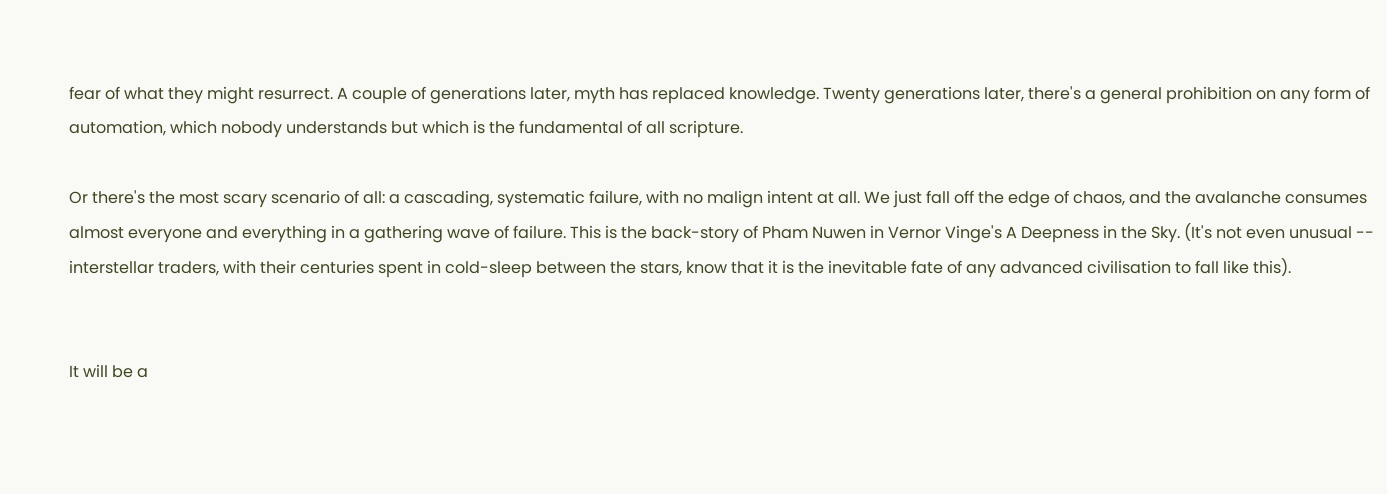fear of what they might resurrect. A couple of generations later, myth has replaced knowledge. Twenty generations later, there's a general prohibition on any form of automation, which nobody understands but which is the fundamental of all scripture.

Or there's the most scary scenario of all: a cascading, systematic failure, with no malign intent at all. We just fall off the edge of chaos, and the avalanche consumes almost everyone and everything in a gathering wave of failure. This is the back-story of Pham Nuwen in Vernor Vinge's A Deepness in the Sky. (It's not even unusual -- interstellar traders, with their centuries spent in cold-sleep between the stars, know that it is the inevitable fate of any advanced civilisation to fall like this).


It will be a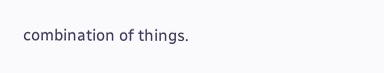combination of things.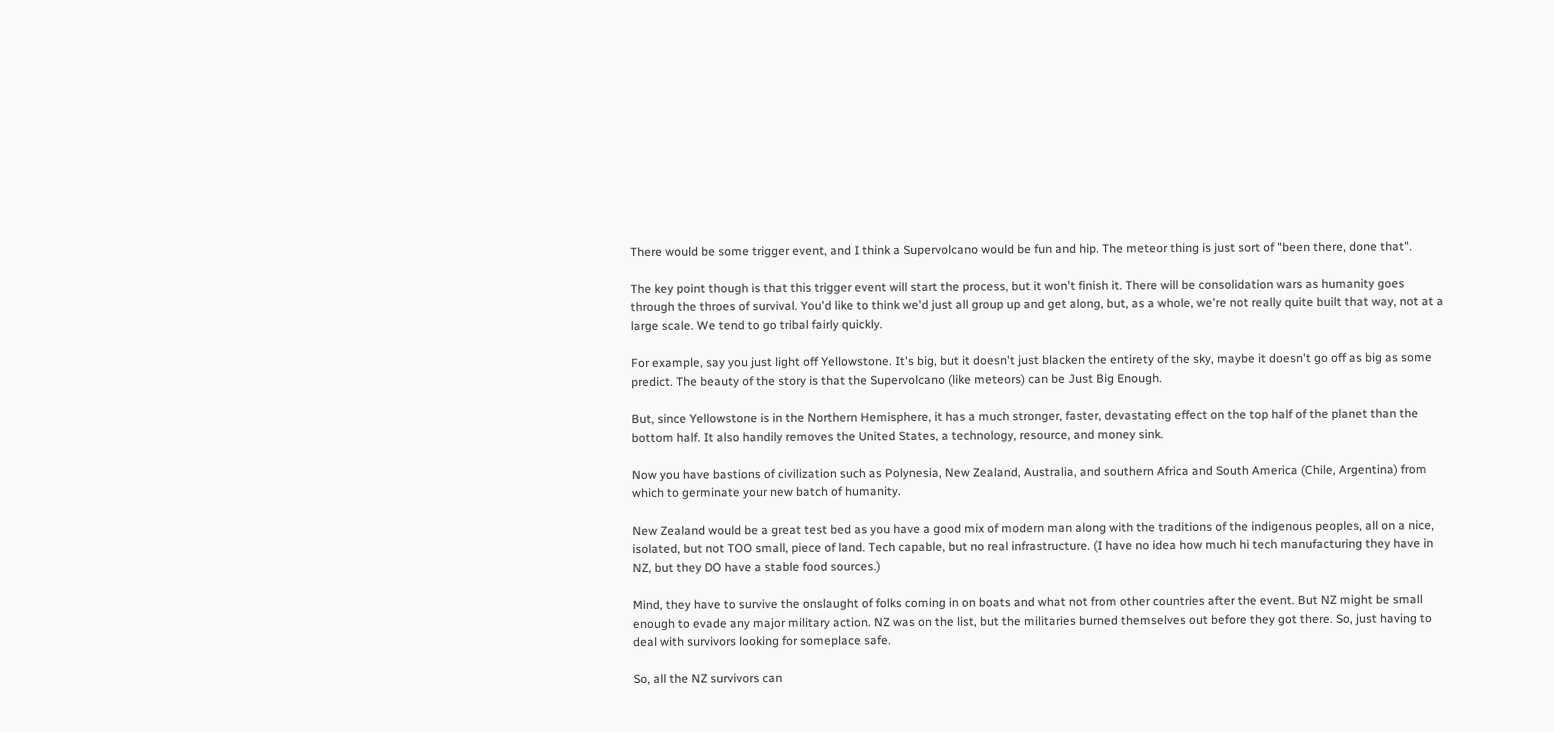There would be some trigger event, and I think a Supervolcano would be fun and hip. The meteor thing is just sort of "been there, done that".

The key point though is that this trigger event will start the process, but it won't finish it. There will be consolidation wars as humanity goes through the throes of survival. You'd like to think we'd just all group up and get along, but, as a whole, we're not really quite built that way, not at a large scale. We tend to go tribal fairly quickly.

For example, say you just light off Yellowstone. It's big, but it doesn't just blacken the entirety of the sky, maybe it doesn't go off as big as some predict. The beauty of the story is that the Supervolcano (like meteors) can be Just Big Enough.

But, since Yellowstone is in the Northern Hemisphere, it has a much stronger, faster, devastating effect on the top half of the planet than the bottom half. It also handily removes the United States, a technology, resource, and money sink.

Now you have bastions of civilization such as Polynesia, New Zealand, Australia, and southern Africa and South America (Chile, Argentina) from which to germinate your new batch of humanity.

New Zealand would be a great test bed as you have a good mix of modern man along with the traditions of the indigenous peoples, all on a nice, isolated, but not TOO small, piece of land. Tech capable, but no real infrastructure. (I have no idea how much hi tech manufacturing they have in NZ, but they DO have a stable food sources.)

Mind, they have to survive the onslaught of folks coming in on boats and what not from other countries after the event. But NZ might be small enough to evade any major military action. NZ was on the list, but the militaries burned themselves out before they got there. So, just having to deal with survivors looking for someplace safe.

So, all the NZ survivors can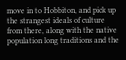move in to Hobbiton, and pick up the strangest ideals of culture from there, along with the native population long traditions and the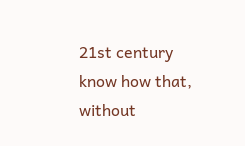21st century know how that, without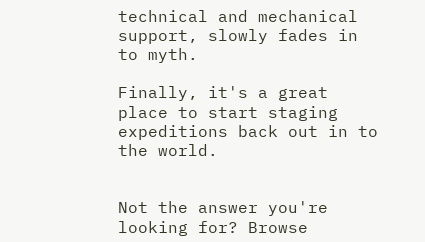technical and mechanical support, slowly fades in to myth.

Finally, it's a great place to start staging expeditions back out in to the world.


Not the answer you're looking for? Browse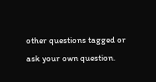other questions tagged or ask your own question.